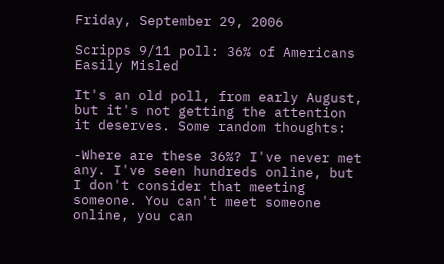Friday, September 29, 2006

Scripps 9/11 poll: 36% of Americans Easily Misled

It's an old poll, from early August, but it's not getting the attention it deserves. Some random thoughts:

-Where are these 36%? I've never met any. I've seen hundreds online, but I don't consider that meeting someone. You can't meet someone online, you can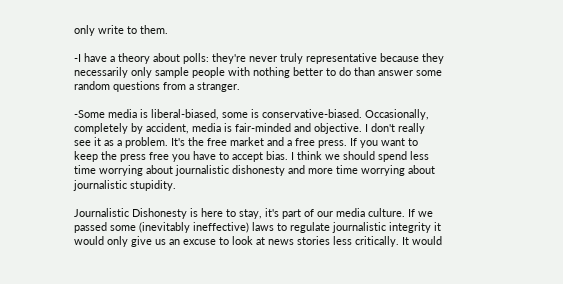only write to them.

-I have a theory about polls: they're never truly representative because they necessarily only sample people with nothing better to do than answer some random questions from a stranger.

-Some media is liberal-biased, some is conservative-biased. Occasionally, completely by accident, media is fair-minded and objective. I don't really see it as a problem. It's the free market and a free press. If you want to keep the press free you have to accept bias. I think we should spend less time worrying about journalistic dishonesty and more time worrying about journalistic stupidity.

Journalistic Dishonesty is here to stay, it's part of our media culture. If we passed some (inevitably ineffective) laws to regulate journalistic integrity it would only give us an excuse to look at news stories less critically. It would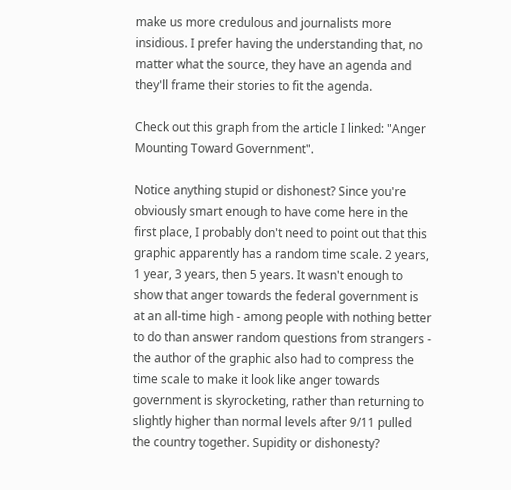make us more credulous and journalists more insidious. I prefer having the understanding that, no matter what the source, they have an agenda and they'll frame their stories to fit the agenda.

Check out this graph from the article I linked: "Anger Mounting Toward Government".

Notice anything stupid or dishonest? Since you're obviously smart enough to have come here in the first place, I probably don't need to point out that this graphic apparently has a random time scale. 2 years, 1 year, 3 years, then 5 years. It wasn't enough to show that anger towards the federal government is at an all-time high - among people with nothing better to do than answer random questions from strangers - the author of the graphic also had to compress the time scale to make it look like anger towards government is skyrocketing, rather than returning to slightly higher than normal levels after 9/11 pulled the country together. Supidity or dishonesty?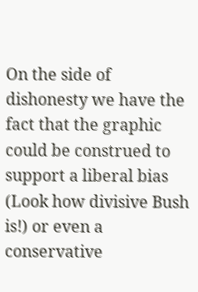On the side of dishonesty we have the fact that the graphic could be construed to support a liberal bias (Look how divisive Bush is!) or even a conservative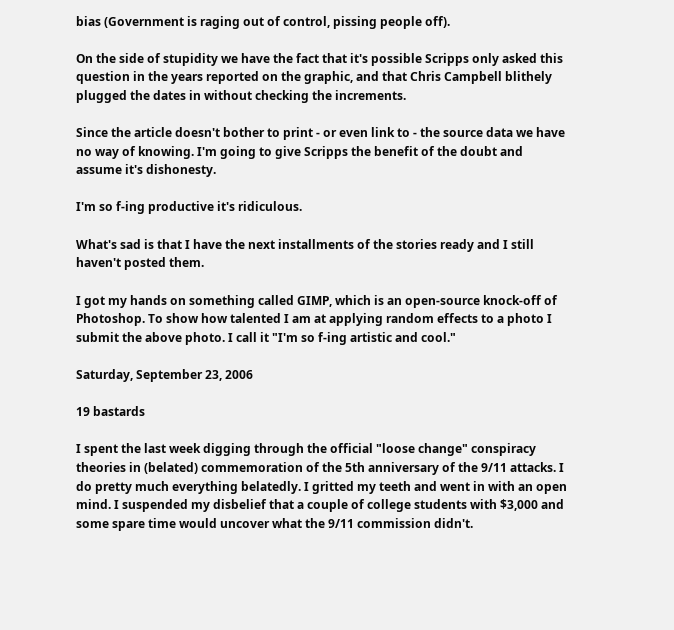bias (Government is raging out of control, pissing people off).

On the side of stupidity we have the fact that it's possible Scripps only asked this question in the years reported on the graphic, and that Chris Campbell blithely plugged the dates in without checking the increments.

Since the article doesn't bother to print - or even link to - the source data we have no way of knowing. I'm going to give Scripps the benefit of the doubt and assume it's dishonesty.

I'm so f-ing productive it's ridiculous.

What's sad is that I have the next installments of the stories ready and I still haven't posted them.

I got my hands on something called GIMP, which is an open-source knock-off of Photoshop. To show how talented I am at applying random effects to a photo I submit the above photo. I call it "I'm so f-ing artistic and cool."

Saturday, September 23, 2006

19 bastards

I spent the last week digging through the official "loose change" conspiracy theories in (belated) commemoration of the 5th anniversary of the 9/11 attacks. I do pretty much everything belatedly. I gritted my teeth and went in with an open mind. I suspended my disbelief that a couple of college students with $3,000 and some spare time would uncover what the 9/11 commission didn't.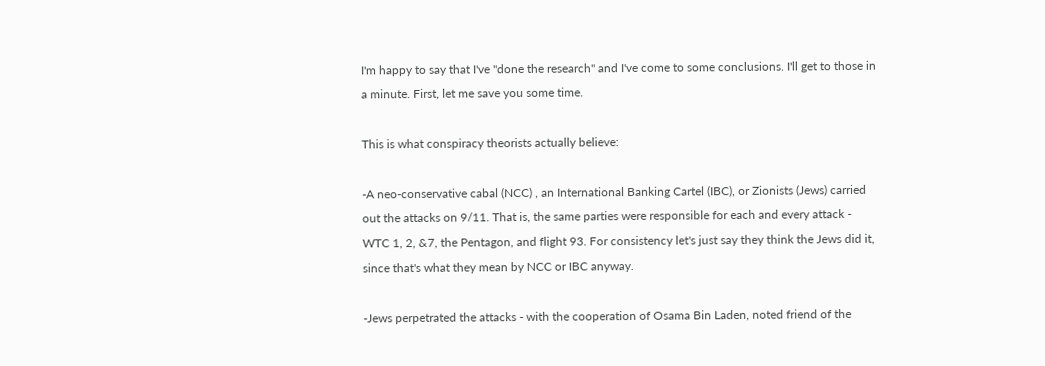I'm happy to say that I've "done the research" and I've come to some conclusions. I'll get to those in a minute. First, let me save you some time.

This is what conspiracy theorists actually believe:

-A neo-conservative cabal (NCC) , an International Banking Cartel (IBC), or Zionists (Jews) carried out the attacks on 9/11. That is, the same parties were responsible for each and every attack - WTC 1, 2, &7, the Pentagon, and flight 93. For consistency let's just say they think the Jews did it, since that's what they mean by NCC or IBC anyway.

-Jews perpetrated the attacks - with the cooperation of Osama Bin Laden, noted friend of the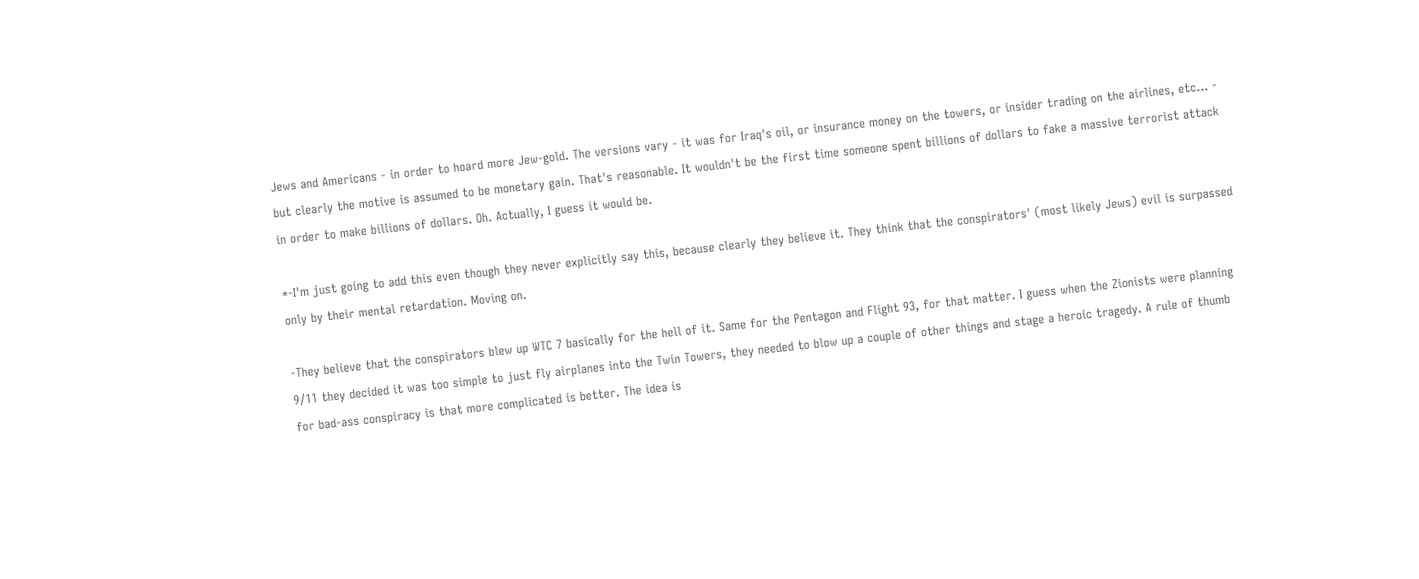Jews and Americans - in order to hoard more Jew-gold. The versions vary - it was for Iraq's oil, or insurance money on the towers, or insider trading on the airlines, etc... - but clearly the motive is assumed to be monetary gain. That's reasonable. It wouldn't be the first time someone spent billions of dollars to fake a massive terrorist attack in order to make billions of dollars. Oh. Actually, I guess it would be.

*-I'm just going to add this even though they never explicitly say this, because clearly they believe it. They think that the conspirators' (most likely Jews) evil is surpassed only by their mental retardation. Moving on.

-They believe that the conspirators blew up WTC 7 basically for the hell of it. Same for the Pentagon and Flight 93, for that matter. I guess when the Zionists were planning 9/11 they decided it was too simple to just fly airplanes into the Twin Towers, they needed to blow up a couple of other things and stage a heroic tragedy. A rule of thumb for bad-ass conspiracy is that more complicated is better. The idea is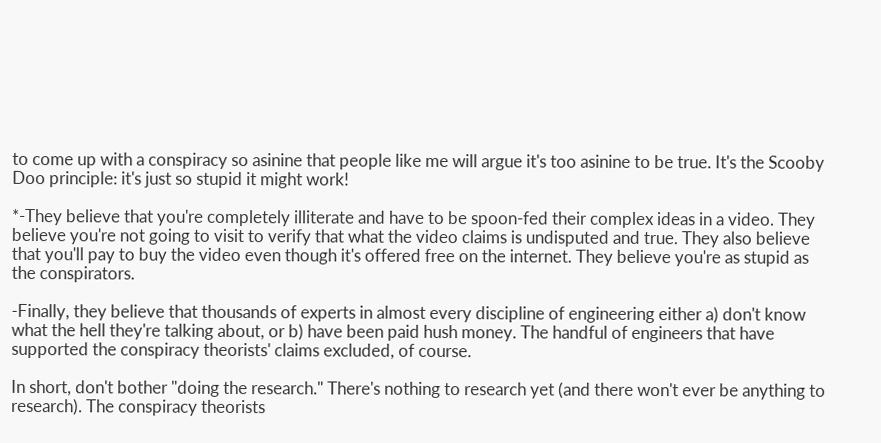to come up with a conspiracy so asinine that people like me will argue it's too asinine to be true. It's the Scooby Doo principle: it's just so stupid it might work!

*-They believe that you're completely illiterate and have to be spoon-fed their complex ideas in a video. They believe you're not going to visit to verify that what the video claims is undisputed and true. They also believe that you'll pay to buy the video even though it's offered free on the internet. They believe you're as stupid as the conspirators.

-Finally, they believe that thousands of experts in almost every discipline of engineering either a) don't know what the hell they're talking about, or b) have been paid hush money. The handful of engineers that have supported the conspiracy theorists' claims excluded, of course.

In short, don't bother "doing the research." There's nothing to research yet (and there won't ever be anything to research). The conspiracy theorists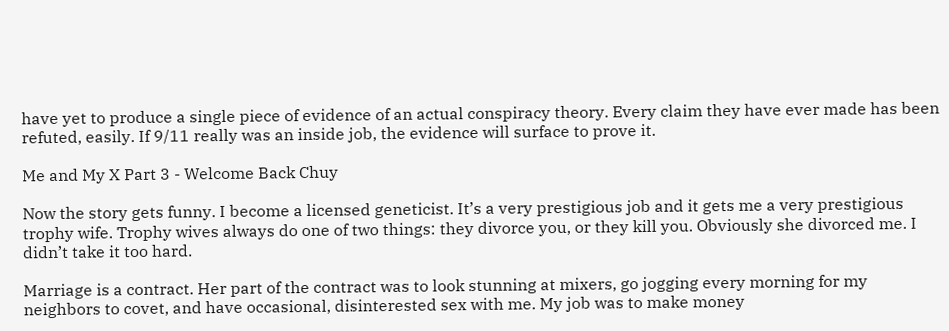have yet to produce a single piece of evidence of an actual conspiracy theory. Every claim they have ever made has been refuted, easily. If 9/11 really was an inside job, the evidence will surface to prove it.

Me and My X Part 3 - Welcome Back Chuy

Now the story gets funny. I become a licensed geneticist. It’s a very prestigious job and it gets me a very prestigious trophy wife. Trophy wives always do one of two things: they divorce you, or they kill you. Obviously she divorced me. I didn’t take it too hard.

Marriage is a contract. Her part of the contract was to look stunning at mixers, go jogging every morning for my neighbors to covet, and have occasional, disinterested sex with me. My job was to make money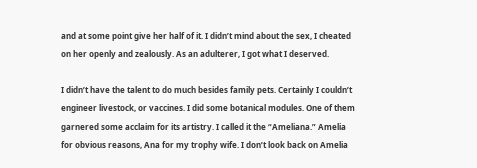and at some point give her half of it. I didn’t mind about the sex, I cheated on her openly and zealously. As an adulterer, I got what I deserved.

I didn’t have the talent to do much besides family pets. Certainly I couldn’t engineer livestock, or vaccines. I did some botanical modules. One of them garnered some acclaim for its artistry. I called it the “Ameliana.” Amelia for obvious reasons, Ana for my trophy wife. I don’t look back on Amelia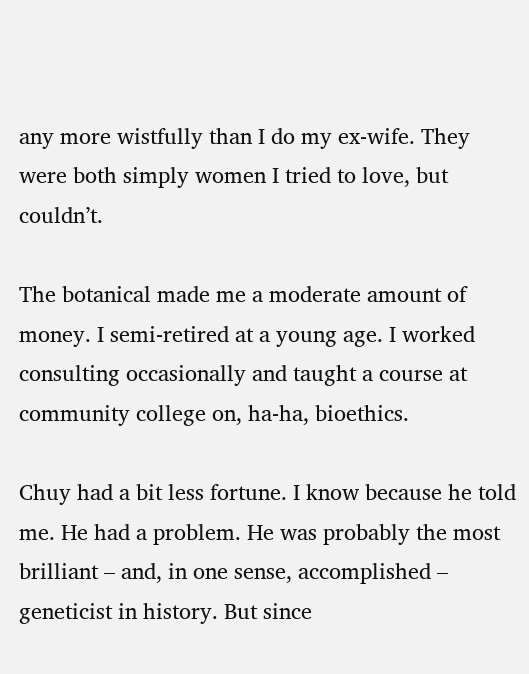any more wistfully than I do my ex-wife. They were both simply women I tried to love, but couldn’t.

The botanical made me a moderate amount of money. I semi-retired at a young age. I worked consulting occasionally and taught a course at community college on, ha-ha, bioethics.

Chuy had a bit less fortune. I know because he told me. He had a problem. He was probably the most brilliant – and, in one sense, accomplished – geneticist in history. But since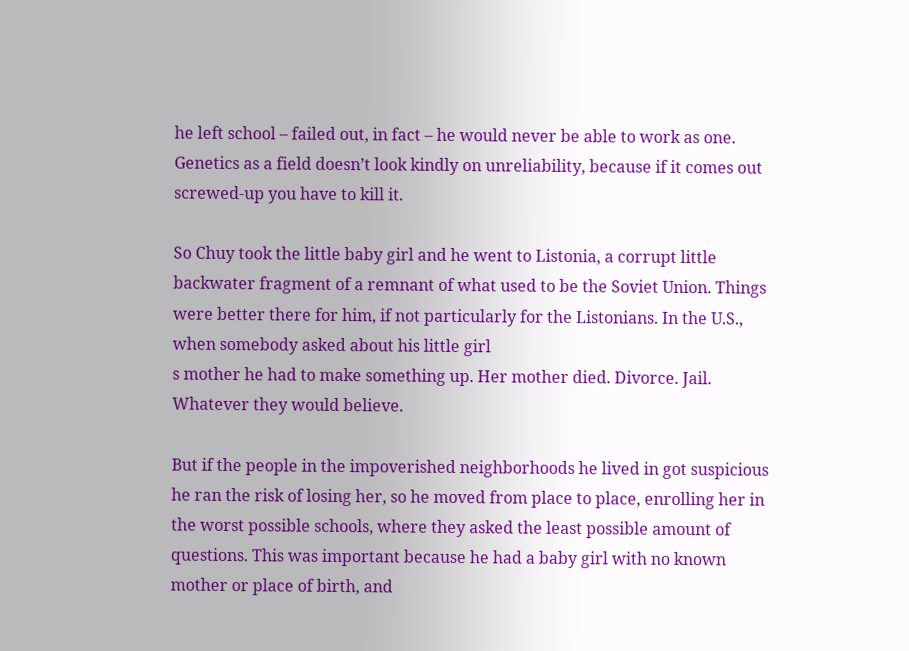he left school – failed out, in fact – he would never be able to work as one. Genetics as a field doesn’t look kindly on unreliability, because if it comes out screwed-up you have to kill it.

So Chuy took the little baby girl and he went to Listonia, a corrupt little backwater fragment of a remnant of what used to be the Soviet Union. Things were better there for him, if not particularly for the Listonians. In the U.S., when somebody asked about his little girl
s mother he had to make something up. Her mother died. Divorce. Jail. Whatever they would believe.

But if the people in the impoverished neighborhoods he lived in got suspicious he ran the risk of losing her, so he moved from place to place, enrolling her in the worst possible schools, where they asked the least possible amount of questions. This was important because he had a baby girl with no known mother or place of birth, and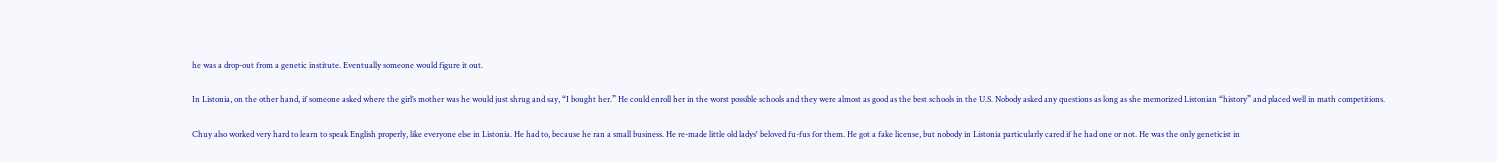he was a drop-out from a genetic institute. Eventually someone would figure it out.

In Listonia, on the other hand, if someone asked where the girl’s mother was he would just shrug and say, “I bought her.” He could enroll her in the worst possible schools and they were almost as good as the best schools in the U.S. Nobody asked any questions as long as she memorized Listonian “history” and placed well in math competitions.

Chuy also worked very hard to learn to speak English properly, like everyone else in Listonia. He had to, because he ran a small business. He re-made little old ladys' beloved fu-fus for them. He got a fake license, but nobody in Listonia particularly cared if he had one or not. He was the only geneticist in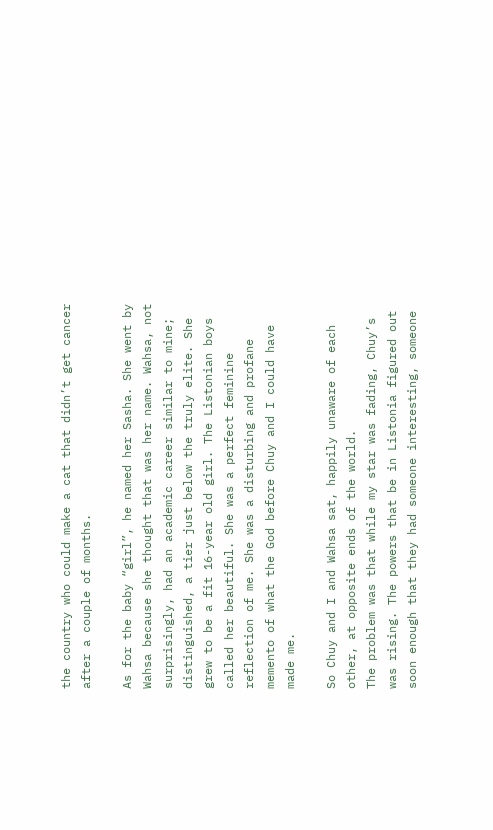the country who could make a cat that didn’t get cancer after a couple of months.

As for the baby “girl”, he named her Sasha. She went by Wahsa because she thought that was her name. Wahsa, not surprisingly, had an academic career similar to mine; distinguished, a tier just below the truly elite. She grew to be a fit 16-year old girl. The Listonian boys called her beautiful. She was a perfect feminine reflection of me. She was a disturbing and profane memento of what the God before Chuy and I could have made me.

So Chuy and I and Wahsa sat, happily unaware of each other, at opposite ends of the world.
The problem was that while my star was fading, Chuy’s was rising. The powers that be in Listonia figured out soon enough that they had someone interesting, someone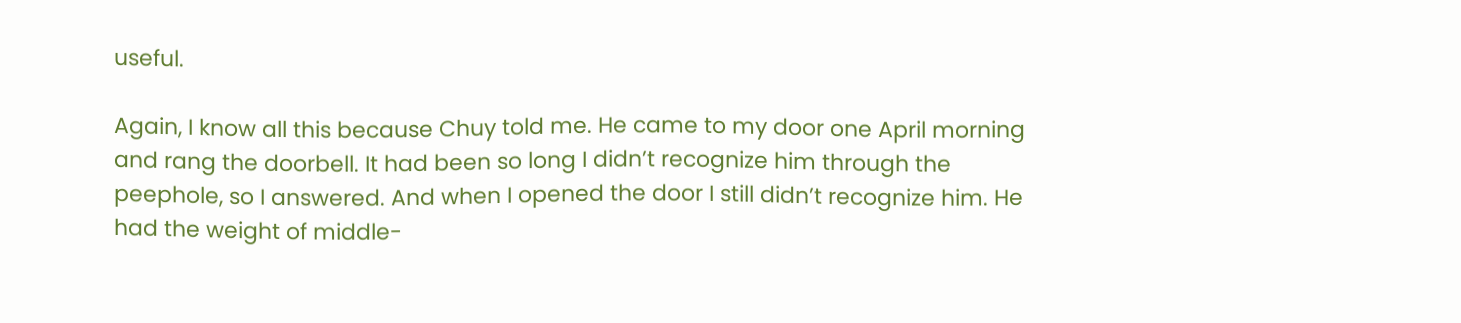useful.

Again, I know all this because Chuy told me. He came to my door one April morning and rang the doorbell. It had been so long I didn’t recognize him through the peephole, so I answered. And when I opened the door I still didn’t recognize him. He had the weight of middle-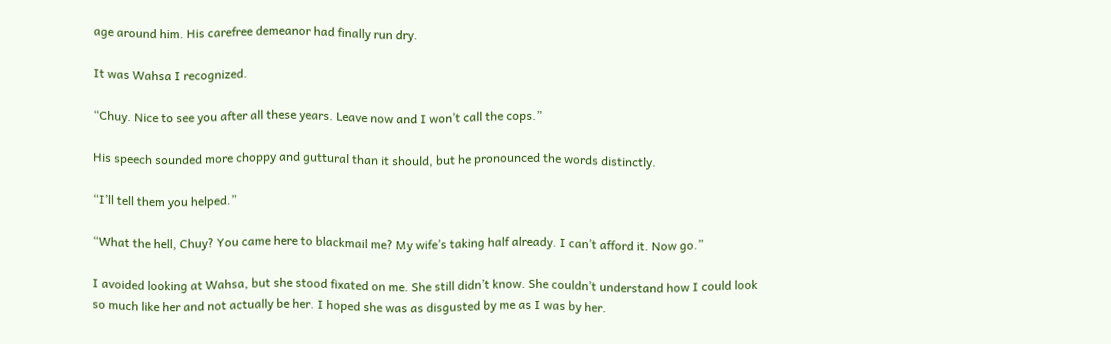age around him. His carefree demeanor had finally run dry.

It was Wahsa I recognized.

“Chuy. Nice to see you after all these years. Leave now and I won’t call the cops.”

His speech sounded more choppy and guttural than it should, but he pronounced the words distinctly.

“I’ll tell them you helped.”

“What the hell, Chuy? You came here to blackmail me? My wife’s taking half already. I can’t afford it. Now go.”

I avoided looking at Wahsa, but she stood fixated on me. She still didn’t know. She couldn’t understand how I could look so much like her and not actually be her. I hoped she was as disgusted by me as I was by her.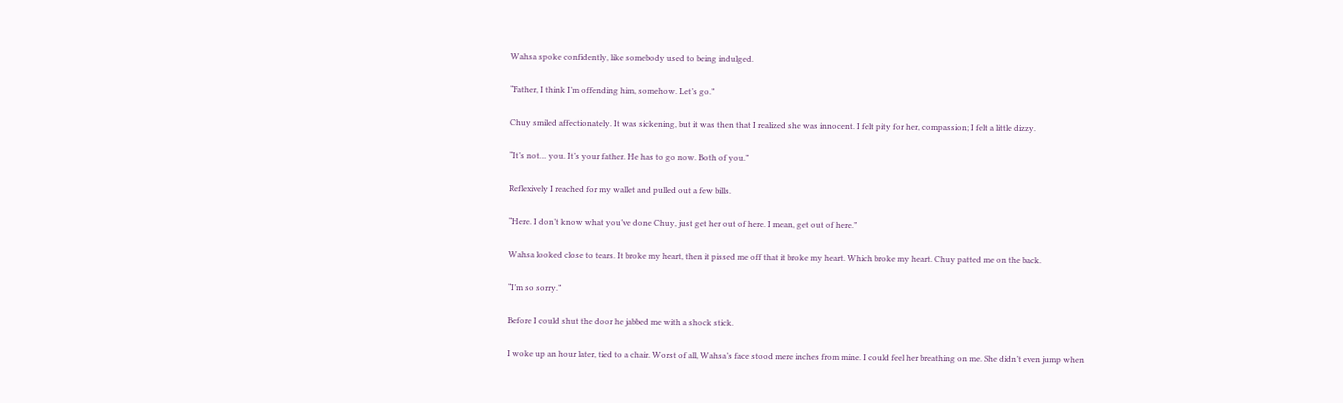Wahsa spoke confidently, like somebody used to being indulged.

“Father, I think I’m offending him, somehow. Let’s go.”

Chuy smiled affectionately. It was sickening, but it was then that I realized she was innocent. I felt pity for her, compassion; I felt a little dizzy.

“It’s not… you. It’s your father. He has to go now. Both of you.”

Reflexively I reached for my wallet and pulled out a few bills.

“Here. I don’t know what you’ve done Chuy, just get her out of here. I mean, get out of here.”

Wahsa looked close to tears. It broke my heart, then it pissed me off that it broke my heart. Which broke my heart. Chuy patted me on the back.

“I’m so sorry.”

Before I could shut the door he jabbed me with a shock stick.

I woke up an hour later, tied to a chair. Worst of all, Wahsa’s face stood mere inches from mine. I could feel her breathing on me. She didn’t even jump when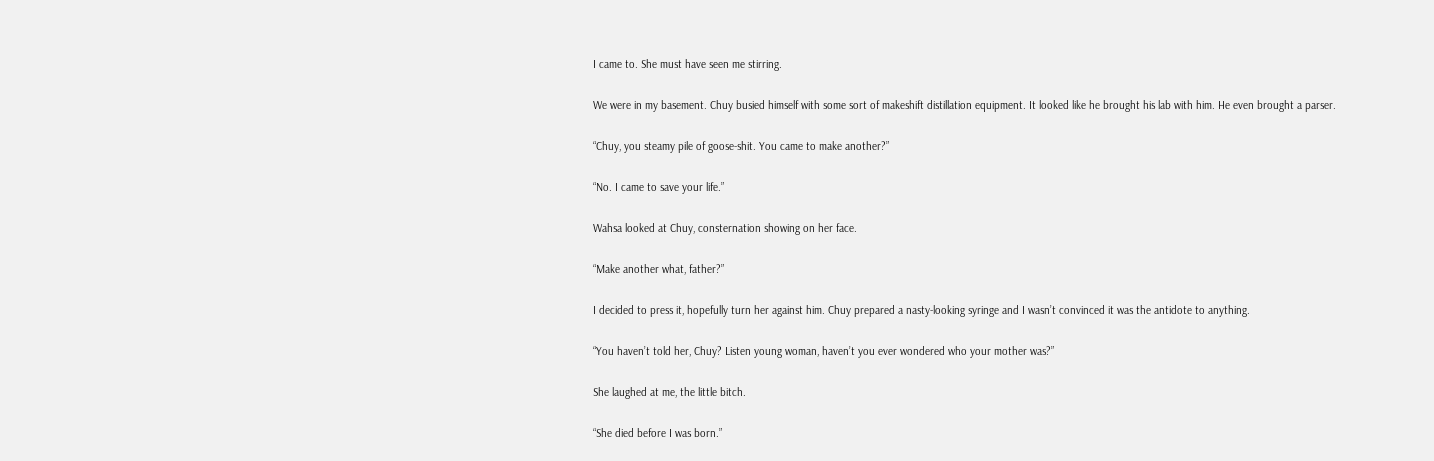I came to. She must have seen me stirring.

We were in my basement. Chuy busied himself with some sort of makeshift distillation equipment. It looked like he brought his lab with him. He even brought a parser.

“Chuy, you steamy pile of goose-shit. You came to make another?”

“No. I came to save your life.”

Wahsa looked at Chuy, consternation showing on her face.

“Make another what, father?”

I decided to press it, hopefully turn her against him. Chuy prepared a nasty-looking syringe and I wasn’t convinced it was the antidote to anything.

“You haven’t told her, Chuy? Listen young woman, haven’t you ever wondered who your mother was?”

She laughed at me, the little bitch.

“She died before I was born.”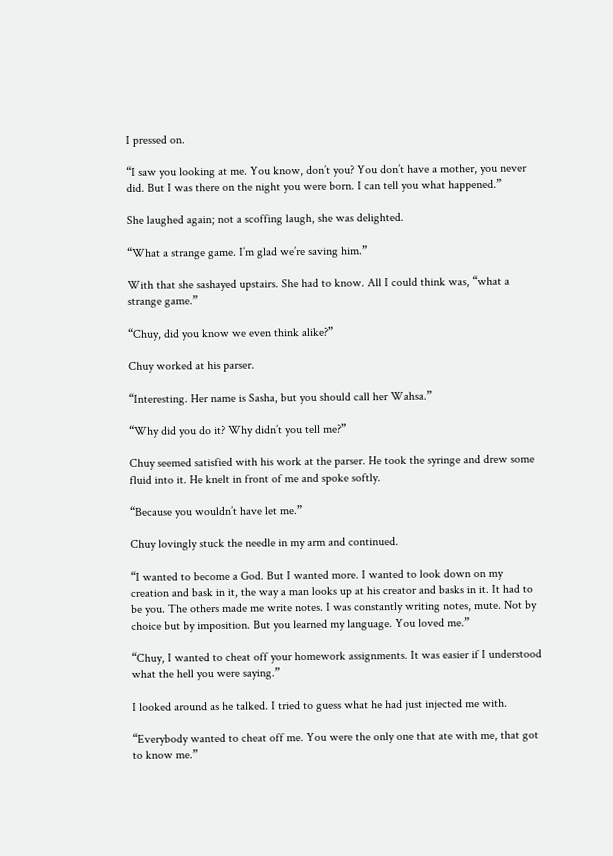I pressed on.

“I saw you looking at me. You know, don’t you? You don’t have a mother, you never did. But I was there on the night you were born. I can tell you what happened.”

She laughed again; not a scoffing laugh, she was delighted.

“What a strange game. I’m glad we’re saving him.”

With that she sashayed upstairs. She had to know. All I could think was, “what a strange game.”

“Chuy, did you know we even think alike?”

Chuy worked at his parser.

“Interesting. Her name is Sasha, but you should call her Wahsa.”

“Why did you do it? Why didn’t you tell me?”

Chuy seemed satisfied with his work at the parser. He took the syringe and drew some fluid into it. He knelt in front of me and spoke softly.

“Because you wouldn’t have let me.”

Chuy lovingly stuck the needle in my arm and continued.

“I wanted to become a God. But I wanted more. I wanted to look down on my creation and bask in it, the way a man looks up at his creator and basks in it. It had to be you. The others made me write notes. I was constantly writing notes, mute. Not by choice but by imposition. But you learned my language. You loved me.”

“Chuy, I wanted to cheat off your homework assignments. It was easier if I understood what the hell you were saying.”

I looked around as he talked. I tried to guess what he had just injected me with.

“Everybody wanted to cheat off me. You were the only one that ate with me, that got to know me.”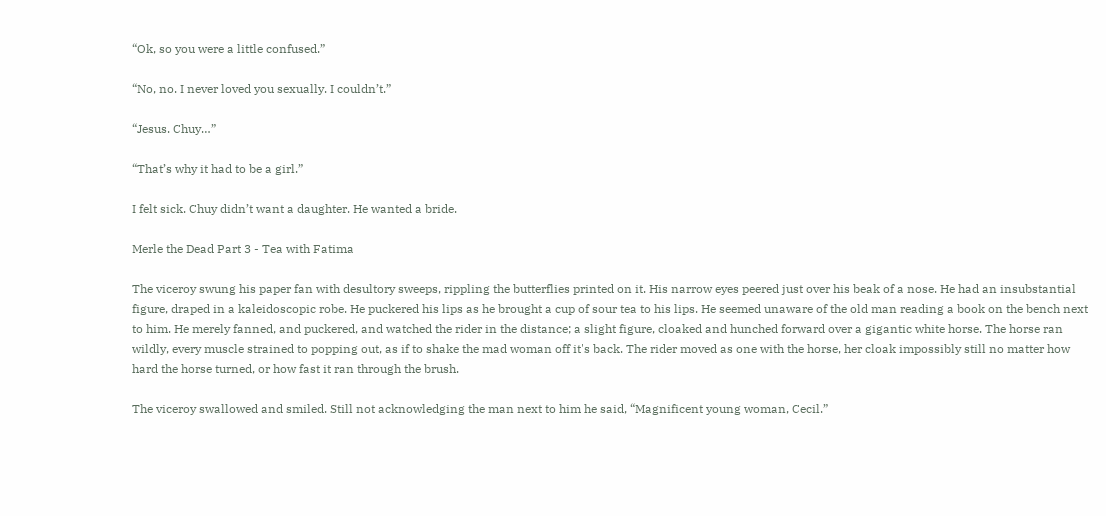“Ok, so you were a little confused.”

“No, no. I never loved you sexually. I couldn’t.”

“Jesus. Chuy…”

“That’s why it had to be a girl.”

I felt sick. Chuy didn’t want a daughter. He wanted a bride.

Merle the Dead Part 3 - Tea with Fatima

The viceroy swung his paper fan with desultory sweeps, rippling the butterflies printed on it. His narrow eyes peered just over his beak of a nose. He had an insubstantial figure, draped in a kaleidoscopic robe. He puckered his lips as he brought a cup of sour tea to his lips. He seemed unaware of the old man reading a book on the bench next to him. He merely fanned, and puckered, and watched the rider in the distance; a slight figure, cloaked and hunched forward over a gigantic white horse. The horse ran wildly, every muscle strained to popping out, as if to shake the mad woman off it's back. The rider moved as one with the horse, her cloak impossibly still no matter how hard the horse turned, or how fast it ran through the brush.

The viceroy swallowed and smiled. Still not acknowledging the man next to him he said, “Magnificent young woman, Cecil.”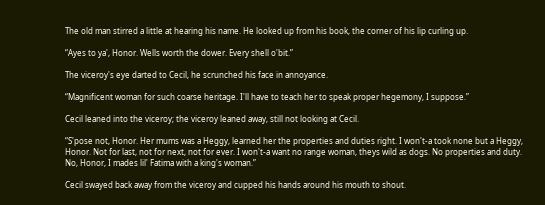The old man stirred a little at hearing his name. He looked up from his book, the corner of his lip curling up.

“Ayes to ya', Honor. Wells worth the dower. Every shell o'bit.”

The viceroy's eye darted to Cecil, he scrunched his face in annoyance.

“Magnificent woman for such coarse heritage. I'll have to teach her to speak proper hegemony, I suppose.”

Cecil leaned into the viceroy; the viceroy leaned away, still not looking at Cecil.

“S'pose not, Honor. Her mums was a Heggy, learned her the properties and duties right. I won't-a took none but a Heggy, Honor. Not for last, not for next, not for ever. I won't-a want no range woman, theys wild as dogs. No properties and duty. No, Honor, I mades lil' Fatima with a king's woman.”

Cecil swayed back away from the viceroy and cupped his hands around his mouth to shout.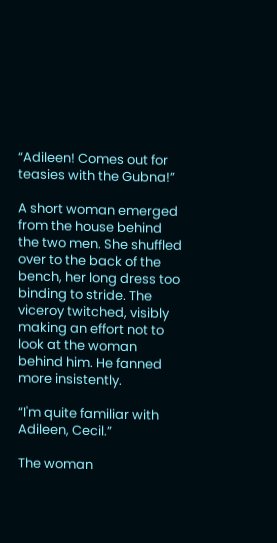“Adileen! Comes out for teasies with the Gubna!”

A short woman emerged from the house behind the two men. She shuffled over to the back of the bench, her long dress too binding to stride. The viceroy twitched, visibly making an effort not to look at the woman behind him. He fanned more insistently.

“I'm quite familiar with Adileen, Cecil.”

The woman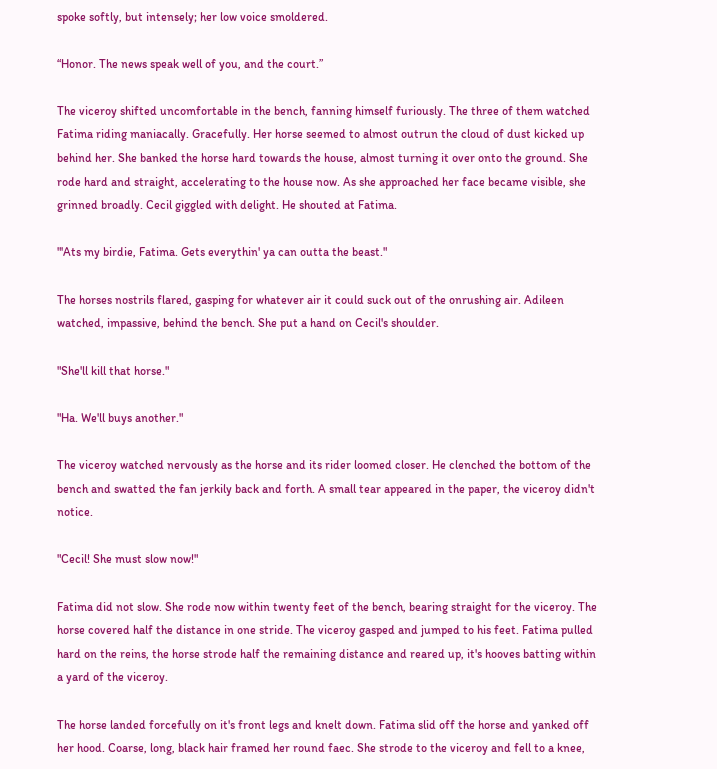spoke softly, but intensely; her low voice smoldered.

“Honor. The news speak well of you, and the court.”

The viceroy shifted uncomfortable in the bench, fanning himself furiously. The three of them watched Fatima riding maniacally. Gracefully. Her horse seemed to almost outrun the cloud of dust kicked up behind her. She banked the horse hard towards the house, almost turning it over onto the ground. She rode hard and straight, accelerating to the house now. As she approached her face became visible, she grinned broadly. Cecil giggled with delight. He shouted at Fatima.

"'Ats my birdie, Fatima. Gets everythin' ya can outta the beast."

The horses nostrils flared, gasping for whatever air it could suck out of the onrushing air. Adileen watched, impassive, behind the bench. She put a hand on Cecil's shoulder.

"She'll kill that horse."

"Ha. We'll buys another."

The viceroy watched nervously as the horse and its rider loomed closer. He clenched the bottom of the bench and swatted the fan jerkily back and forth. A small tear appeared in the paper, the viceroy didn't notice.

"Cecil! She must slow now!"

Fatima did not slow. She rode now within twenty feet of the bench, bearing straight for the viceroy. The horse covered half the distance in one stride. The viceroy gasped and jumped to his feet. Fatima pulled hard on the reins, the horse strode half the remaining distance and reared up, it's hooves batting within a yard of the viceroy.

The horse landed forcefully on it's front legs and knelt down. Fatima slid off the horse and yanked off her hood. Coarse, long, black hair framed her round faec. She strode to the viceroy and fell to a knee,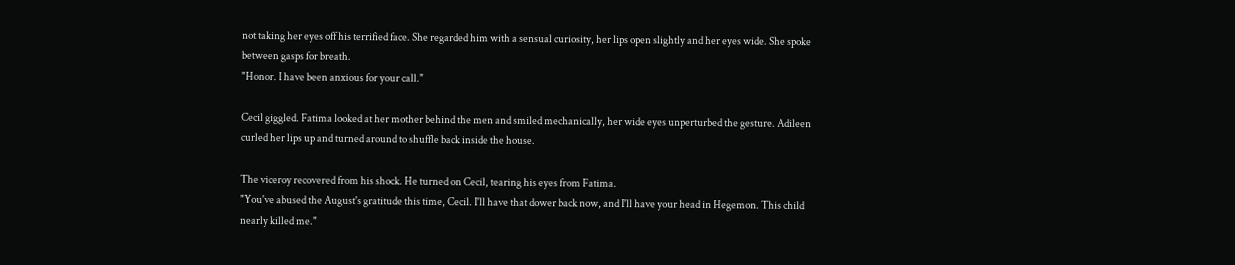not taking her eyes off his terrified face. She regarded him with a sensual curiosity, her lips open slightly and her eyes wide. She spoke between gasps for breath.
"Honor. I have been anxious for your call."

Cecil giggled. Fatima looked at her mother behind the men and smiled mechanically, her wide eyes unperturbed the gesture. Adileen curled her lips up and turned around to shuffle back inside the house.

The viceroy recovered from his shock. He turned on Cecil, tearing his eyes from Fatima.
"You've abused the August's gratitude this time, Cecil. I'll have that dower back now, and I'll have your head in Hegemon. This child nearly killed me."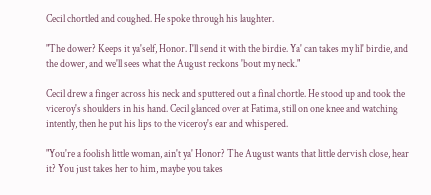Cecil chortled and coughed. He spoke through his laughter.

"The dower? Keeps it ya'self, Honor. I'll send it with the birdie. Ya' can takes my lil' birdie, and the dower, and we'll sees what the August reckons 'bout my neck."

Cecil drew a finger across his neck and sputtered out a final chortle. He stood up and took the viceroy's shoulders in his hand. Cecil glanced over at Fatima, still on one knee and watching intently, then he put his lips to the viceroy's ear and whispered.

"You're a foolish little woman, ain't ya' Honor? The August wants that little dervish close, hear it? You just takes her to him, maybe you takes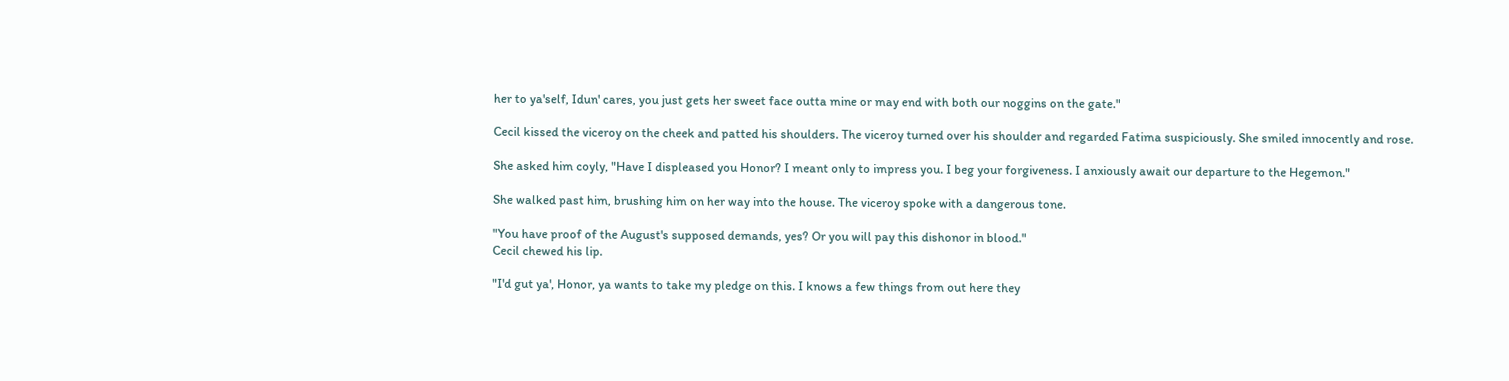her to ya'self, Idun' cares, you just gets her sweet face outta mine or may end with both our noggins on the gate."

Cecil kissed the viceroy on the cheek and patted his shoulders. The viceroy turned over his shoulder and regarded Fatima suspiciously. She smiled innocently and rose.

She asked him coyly, "Have I displeased you Honor? I meant only to impress you. I beg your forgiveness. I anxiously await our departure to the Hegemon."

She walked past him, brushing him on her way into the house. The viceroy spoke with a dangerous tone.

"You have proof of the August's supposed demands, yes? Or you will pay this dishonor in blood."
Cecil chewed his lip.

"I'd gut ya', Honor, ya wants to take my pledge on this. I knows a few things from out here they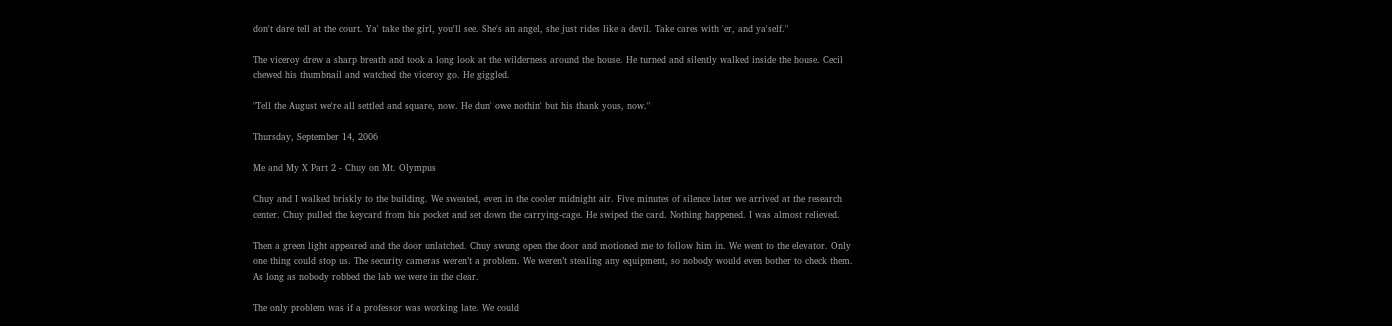don't dare tell at the court. Ya' take the girl, you'll see. She's an angel, she just rides like a devil. Take cares with 'er, and ya'self."

The viceroy drew a sharp breath and took a long look at the wilderness around the house. He turned and silently walked inside the house. Cecil chewed his thumbnail and watched the viceroy go. He giggled.

"Tell the August we're all settled and square, now. He dun' owe nothin' but his thank yous, now."

Thursday, September 14, 2006

Me and My X Part 2 - Chuy on Mt. Olympus

Chuy and I walked briskly to the building. We sweated, even in the cooler midnight air. Five minutes of silence later we arrived at the research center. Chuy pulled the keycard from his pocket and set down the carrying-cage. He swiped the card. Nothing happened. I was almost relieved.

Then a green light appeared and the door unlatched. Chuy swung open the door and motioned me to follow him in. We went to the elevator. Only one thing could stop us. The security cameras weren’t a problem. We weren’t stealing any equipment, so nobody would even bother to check them. As long as nobody robbed the lab we were in the clear.

The only problem was if a professor was working late. We could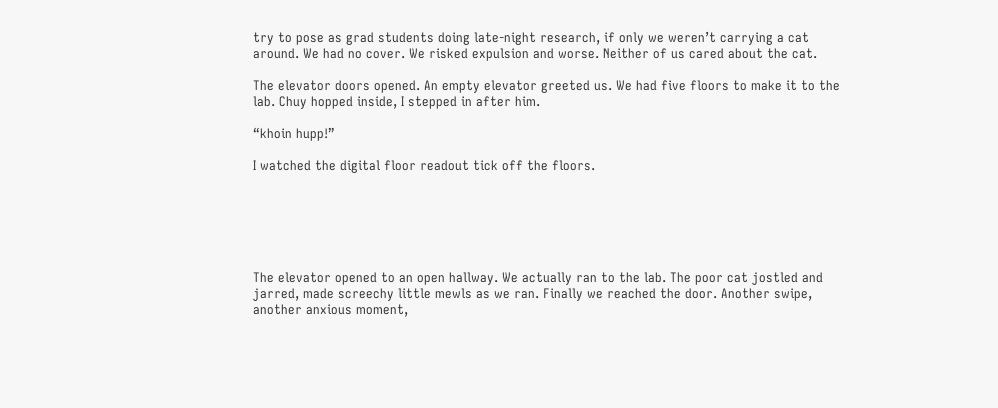try to pose as grad students doing late-night research, if only we weren’t carrying a cat around. We had no cover. We risked expulsion and worse. Neither of us cared about the cat.

The elevator doors opened. An empty elevator greeted us. We had five floors to make it to the lab. Chuy hopped inside, I stepped in after him.

“khoin hupp!”

I watched the digital floor readout tick off the floors.






The elevator opened to an open hallway. We actually ran to the lab. The poor cat jostled and jarred, made screechy little mewls as we ran. Finally we reached the door. Another swipe, another anxious moment,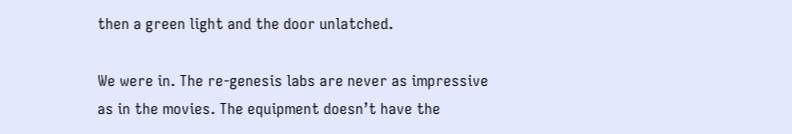then a green light and the door unlatched.

We were in. The re-genesis labs are never as impressive as in the movies. The equipment doesn’t have the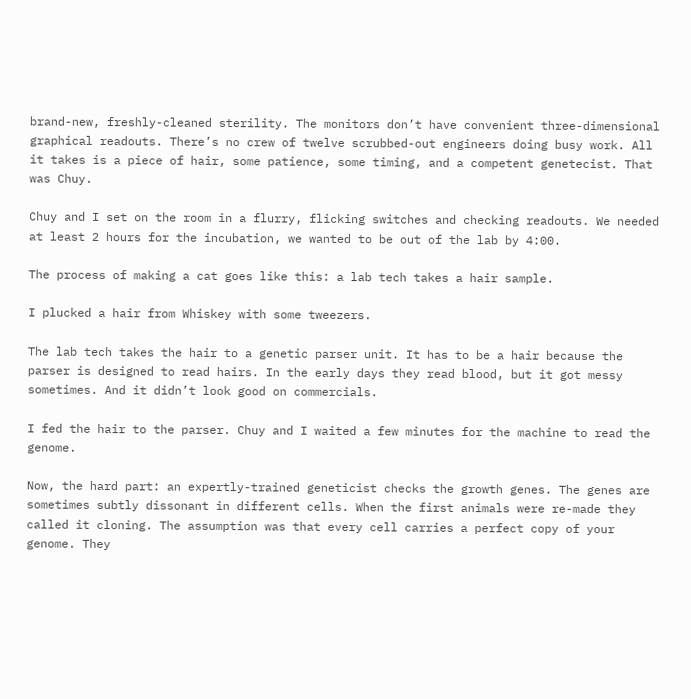brand-new, freshly-cleaned sterility. The monitors don’t have convenient three-dimensional graphical readouts. There’s no crew of twelve scrubbed-out engineers doing busy work. All it takes is a piece of hair, some patience, some timing, and a competent genetecist. That was Chuy.

Chuy and I set on the room in a flurry, flicking switches and checking readouts. We needed at least 2 hours for the incubation, we wanted to be out of the lab by 4:00.

The process of making a cat goes like this: a lab tech takes a hair sample.

I plucked a hair from Whiskey with some tweezers.

The lab tech takes the hair to a genetic parser unit. It has to be a hair because the parser is designed to read hairs. In the early days they read blood, but it got messy sometimes. And it didn’t look good on commercials.

I fed the hair to the parser. Chuy and I waited a few minutes for the machine to read the genome.

Now, the hard part: an expertly-trained geneticist checks the growth genes. The genes are sometimes subtly dissonant in different cells. When the first animals were re-made they called it cloning. The assumption was that every cell carries a perfect copy of your genome. They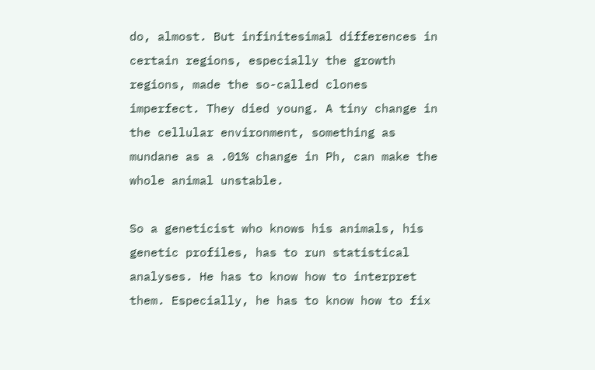do, almost. But infinitesimal differences in certain regions, especially the growth regions, made the so-called clones imperfect. They died young. A tiny change in the cellular environment, something as mundane as a .01% change in Ph, can make the whole animal unstable.

So a geneticist who knows his animals, his genetic profiles, has to run statistical analyses. He has to know how to interpret them. Especially, he has to know how to fix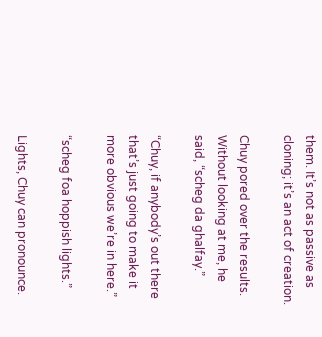them. It’s not as passive as cloning; it’s an act of creation.

Chuy pored over the results. Without looking at me, he said, “scheg da ghalfay.”

“Chuy, if anybody’s out there that’s just going to make it more obvious we’re in here.”

“scheg foa hoppish lights.”

Lights, Chuy can pronounce.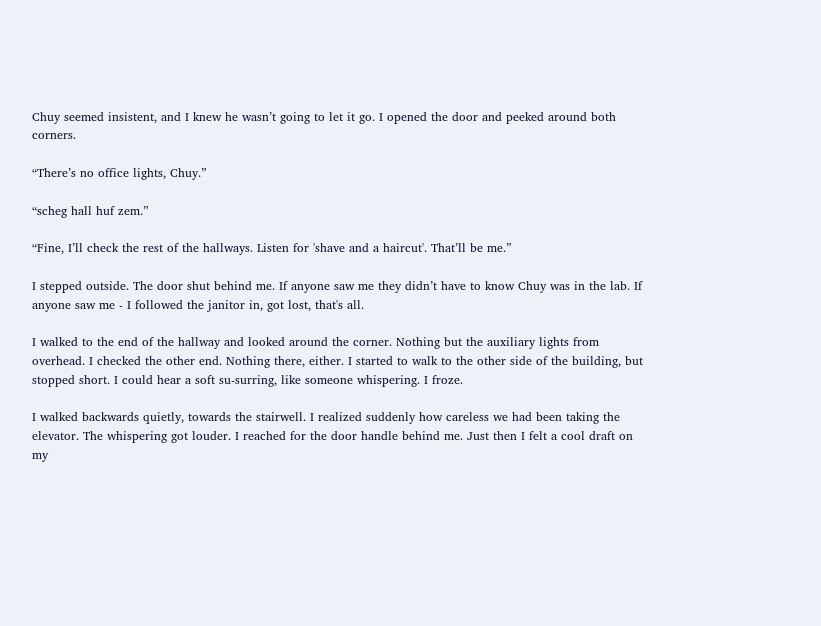Chuy seemed insistent, and I knew he wasn’t going to let it go. I opened the door and peeked around both corners.

“There’s no office lights, Chuy.”

“scheg hall huf zem.”

“Fine, I’ll check the rest of the hallways. Listen for 'shave and a haircut'. That’ll be me.”

I stepped outside. The door shut behind me. If anyone saw me they didn’t have to know Chuy was in the lab. If anyone saw me - I followed the janitor in, got lost, that's all.

I walked to the end of the hallway and looked around the corner. Nothing but the auxiliary lights from overhead. I checked the other end. Nothing there, either. I started to walk to the other side of the building, but stopped short. I could hear a soft su-surring, like someone whispering. I froze.

I walked backwards quietly, towards the stairwell. I realized suddenly how careless we had been taking the elevator. The whispering got louder. I reached for the door handle behind me. Just then I felt a cool draft on my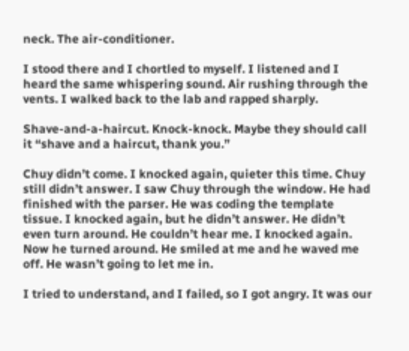neck. The air-conditioner.

I stood there and I chortled to myself. I listened and I heard the same whispering sound. Air rushing through the vents. I walked back to the lab and rapped sharply.

Shave-and-a-haircut. Knock-knock. Maybe they should call it “shave and a haircut, thank you.”

Chuy didn’t come. I knocked again, quieter this time. Chuy still didn’t answer. I saw Chuy through the window. He had finished with the parser. He was coding the template tissue. I knocked again, but he didn’t answer. He didn’t even turn around. He couldn’t hear me. I knocked again. Now he turned around. He smiled at me and he waved me off. He wasn’t going to let me in.

I tried to understand, and I failed, so I got angry. It was our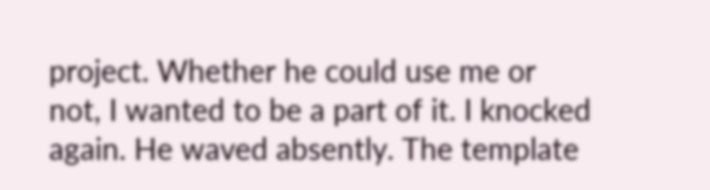project. Whether he could use me or not, I wanted to be a part of it. I knocked again. He waved absently. The template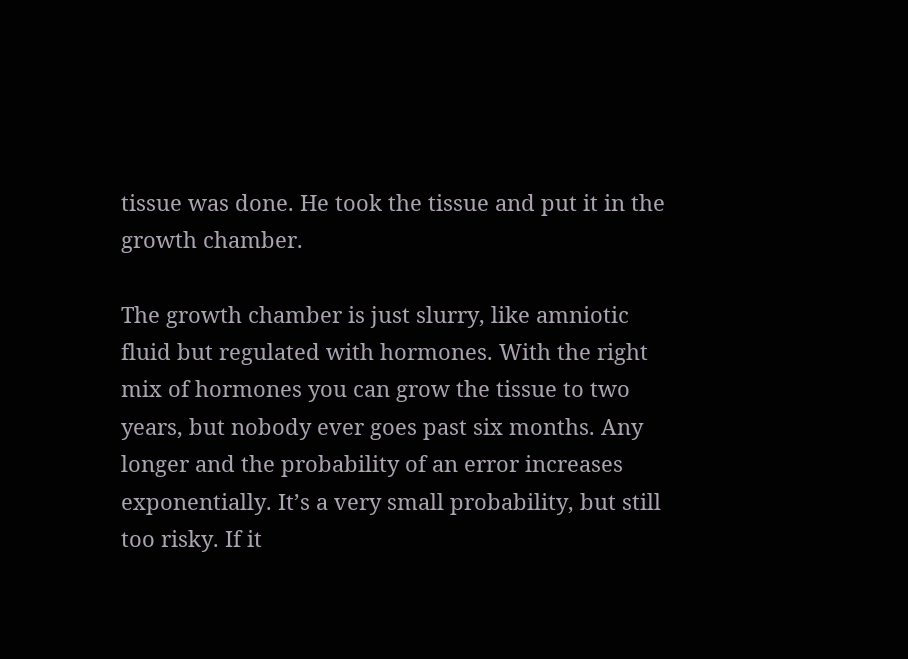tissue was done. He took the tissue and put it in the growth chamber.

The growth chamber is just slurry, like amniotic fluid but regulated with hormones. With the right mix of hormones you can grow the tissue to two years, but nobody ever goes past six months. Any longer and the probability of an error increases exponentially. It’s a very small probability, but still too risky. If it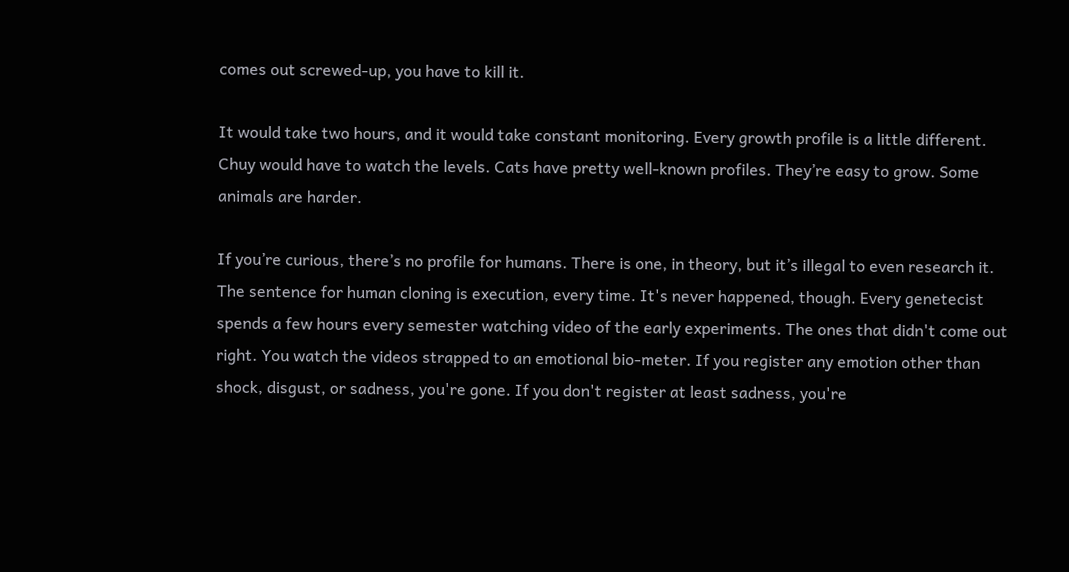comes out screwed-up, you have to kill it.

It would take two hours, and it would take constant monitoring. Every growth profile is a little different. Chuy would have to watch the levels. Cats have pretty well-known profiles. They’re easy to grow. Some animals are harder.

If you’re curious, there’s no profile for humans. There is one, in theory, but it’s illegal to even research it. The sentence for human cloning is execution, every time. It's never happened, though. Every genetecist spends a few hours every semester watching video of the early experiments. The ones that didn't come out right. You watch the videos strapped to an emotional bio-meter. If you register any emotion other than shock, disgust, or sadness, you're gone. If you don't register at least sadness, you're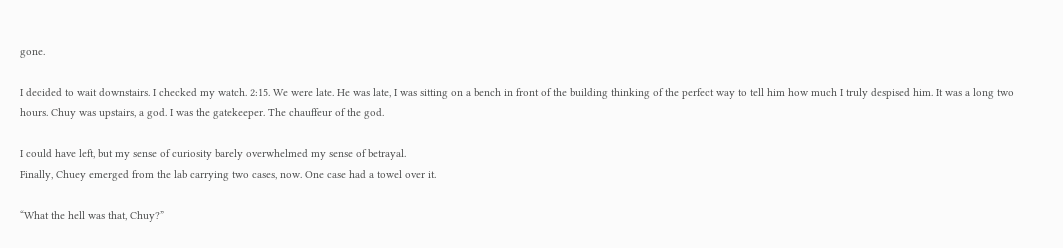gone.

I decided to wait downstairs. I checked my watch. 2:15. We were late. He was late, I was sitting on a bench in front of the building thinking of the perfect way to tell him how much I truly despised him. It was a long two hours. Chuy was upstairs, a god. I was the gatekeeper. The chauffeur of the god.

I could have left, but my sense of curiosity barely overwhelmed my sense of betrayal.
Finally, Chuey emerged from the lab carrying two cases, now. One case had a towel over it.

“What the hell was that, Chuy?”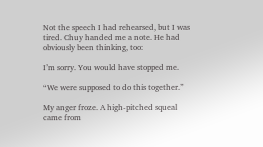Not the speech I had rehearsed, but I was tired. Chuy handed me a note. He had obviously been thinking, too:

I’m sorry. You would have stopped me.

“We were supposed to do this together.”

My anger froze. A high-pitched squeal came from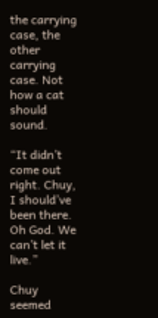the carrying case, the other carrying case. Not how a cat should sound.

“It didn’t come out right. Chuy, I should’ve been there. Oh God. We can’t let it live.”

Chuy seemed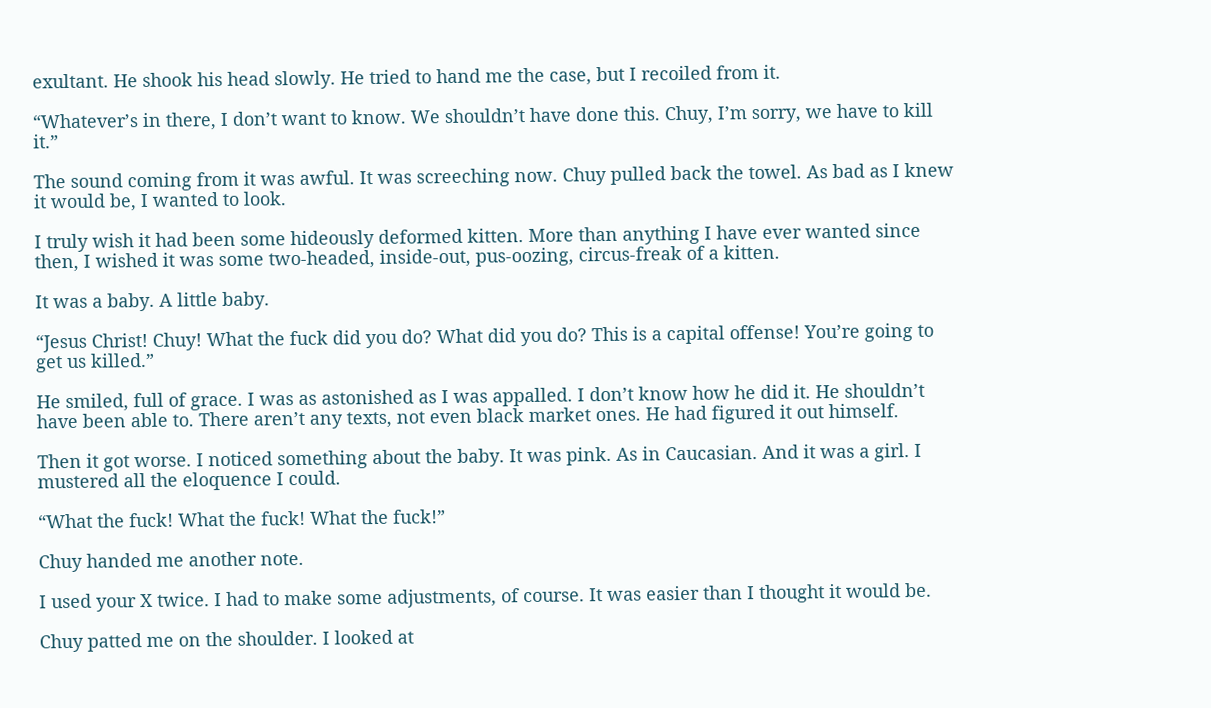exultant. He shook his head slowly. He tried to hand me the case, but I recoiled from it.

“Whatever’s in there, I don’t want to know. We shouldn’t have done this. Chuy, I’m sorry, we have to kill it.”

The sound coming from it was awful. It was screeching now. Chuy pulled back the towel. As bad as I knew it would be, I wanted to look.

I truly wish it had been some hideously deformed kitten. More than anything I have ever wanted since then, I wished it was some two-headed, inside-out, pus-oozing, circus-freak of a kitten.

It was a baby. A little baby.

“Jesus Christ! Chuy! What the fuck did you do? What did you do? This is a capital offense! You’re going to get us killed.”

He smiled, full of grace. I was as astonished as I was appalled. I don’t know how he did it. He shouldn’t have been able to. There aren’t any texts, not even black market ones. He had figured it out himself.

Then it got worse. I noticed something about the baby. It was pink. As in Caucasian. And it was a girl. I mustered all the eloquence I could.

“What the fuck! What the fuck! What the fuck!”

Chuy handed me another note.

I used your X twice. I had to make some adjustments, of course. It was easier than I thought it would be.

Chuy patted me on the shoulder. I looked at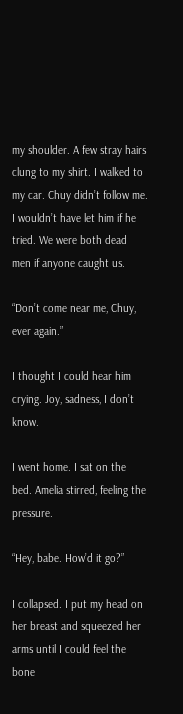my shoulder. A few stray hairs clung to my shirt. I walked to my car. Chuy didn’t follow me. I wouldn’t have let him if he tried. We were both dead men if anyone caught us.

“Don’t come near me, Chuy, ever again.”

I thought I could hear him crying. Joy, sadness, I don’t know.

I went home. I sat on the bed. Amelia stirred, feeling the pressure.

“Hey, babe. How’d it go?”

I collapsed. I put my head on her breast and squeezed her arms until I could feel the bone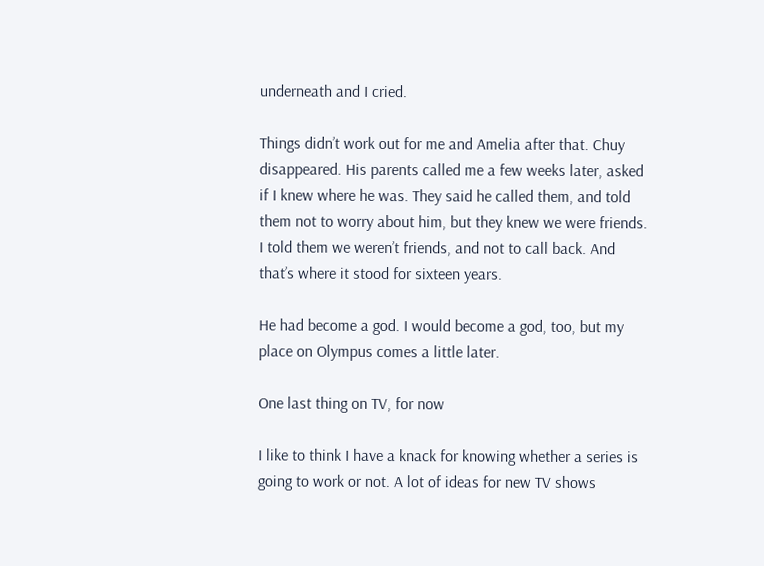underneath and I cried.

Things didn’t work out for me and Amelia after that. Chuy disappeared. His parents called me a few weeks later, asked if I knew where he was. They said he called them, and told them not to worry about him, but they knew we were friends. I told them we weren’t friends, and not to call back. And that’s where it stood for sixteen years.

He had become a god. I would become a god, too, but my place on Olympus comes a little later.

One last thing on TV, for now

I like to think I have a knack for knowing whether a series is going to work or not. A lot of ideas for new TV shows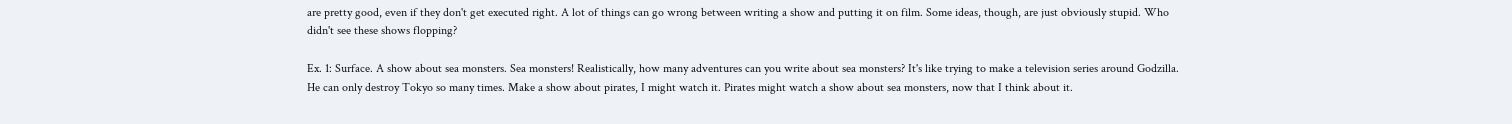are pretty good, even if they don't get executed right. A lot of things can go wrong between writing a show and putting it on film. Some ideas, though, are just obviously stupid. Who didn't see these shows flopping?

Ex. 1: Surface. A show about sea monsters. Sea monsters! Realistically, how many adventures can you write about sea monsters? It's like trying to make a television series around Godzilla. He can only destroy Tokyo so many times. Make a show about pirates, I might watch it. Pirates might watch a show about sea monsters, now that I think about it.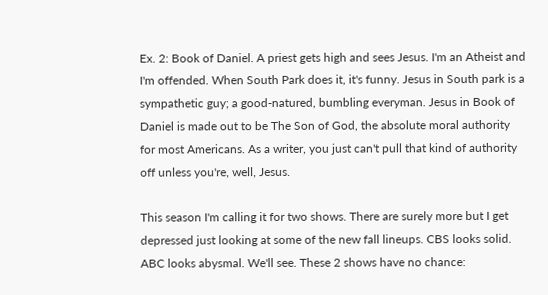Ex. 2: Book of Daniel. A priest gets high and sees Jesus. I'm an Atheist and I'm offended. When South Park does it, it's funny. Jesus in South park is a sympathetic guy; a good-natured, bumbling everyman. Jesus in Book of Daniel is made out to be The Son of God, the absolute moral authority for most Americans. As a writer, you just can't pull that kind of authority off unless you're, well, Jesus.

This season I'm calling it for two shows. There are surely more but I get depressed just looking at some of the new fall lineups. CBS looks solid. ABC looks abysmal. We'll see. These 2 shows have no chance: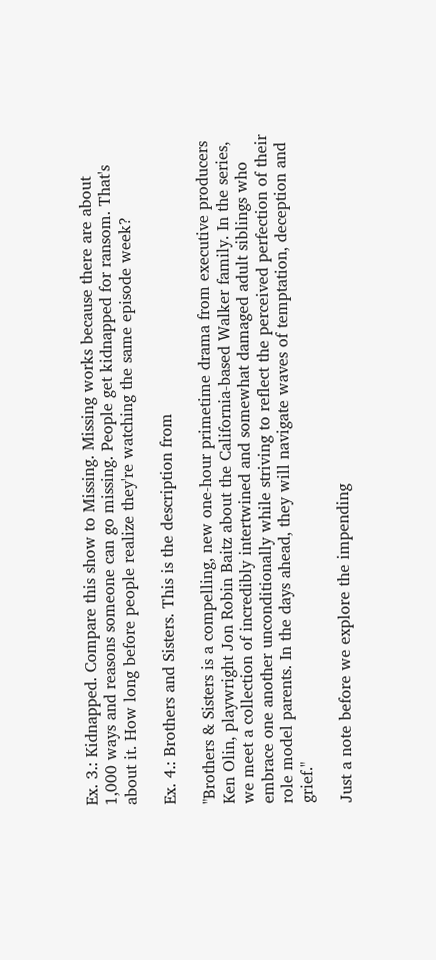Ex. 3.: Kidnapped. Compare this show to Missing. Missing works because there are about 1,000 ways and reasons someone can go missing. People get kidnapped for ransom. That's about it. How long before people realize they're watching the same episode week?

Ex. 4.: Brothers and Sisters. This is the description from

"Brothers & Sisters is a compelling, new one-hour primetime drama from executive producers Ken Olin, playwright Jon Robin Baitz about the California-based Walker family. In the series, we meet a collection of incredibly intertwined and somewhat damaged adult siblings who embrace one another unconditionally while striving to reflect the perceived perfection of their role model parents. In the days ahead, they will navigate waves of temptation, deception and grief."

Just a note before we explore the impending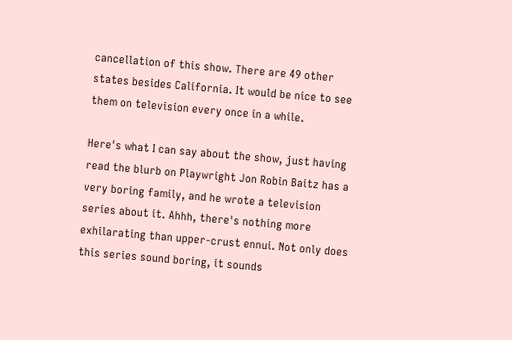cancellation of this show. There are 49 other states besides California. It would be nice to see them on television every once in a while.

Here's what I can say about the show, just having read the blurb on Playwright Jon Robin Baitz has a very boring family, and he wrote a television series about it. Ahhh, there's nothing more exhilarating than upper-crust ennui. Not only does this series sound boring, it sounds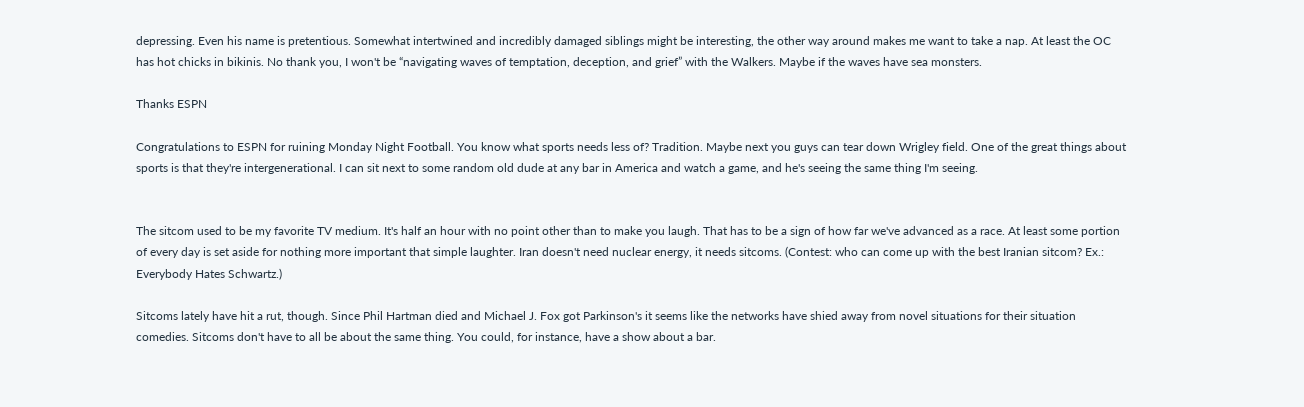depressing. Even his name is pretentious. Somewhat intertwined and incredibly damaged siblings might be interesting, the other way around makes me want to take a nap. At least the OC has hot chicks in bikinis. No thank you, I won't be “navigating waves of temptation, deception, and grief” with the Walkers. Maybe if the waves have sea monsters.

Thanks ESPN

Congratulations to ESPN for ruining Monday Night Football. You know what sports needs less of? Tradition. Maybe next you guys can tear down Wrigley field. One of the great things about sports is that they're intergenerational. I can sit next to some random old dude at any bar in America and watch a game, and he's seeing the same thing I'm seeing.


The sitcom used to be my favorite TV medium. It's half an hour with no point other than to make you laugh. That has to be a sign of how far we've advanced as a race. At least some portion of every day is set aside for nothing more important that simple laughter. Iran doesn't need nuclear energy, it needs sitcoms. (Contest: who can come up with the best Iranian sitcom? Ex.: Everybody Hates Schwartz.)

Sitcoms lately have hit a rut, though. Since Phil Hartman died and Michael J. Fox got Parkinson's it seems like the networks have shied away from novel situations for their situation comedies. Sitcoms don't have to all be about the same thing. You could, for instance, have a show about a bar.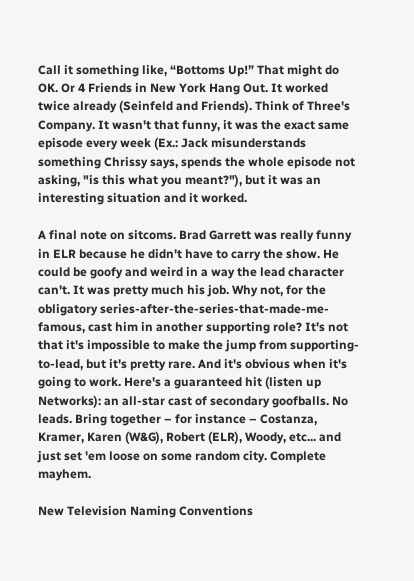Call it something like, “Bottoms Up!” That might do OK. Or 4 Friends in New York Hang Out. It worked twice already (Seinfeld and Friends). Think of Three's Company. It wasn't that funny, it was the exact same episode every week (Ex.: Jack misunderstands something Chrissy says, spends the whole episode not asking, "is this what you meant?"), but it was an interesting situation and it worked.

A final note on sitcoms. Brad Garrett was really funny in ELR because he didn't have to carry the show. He could be goofy and weird in a way the lead character can't. It was pretty much his job. Why not, for the obligatory series-after-the-series-that-made-me-famous, cast him in another supporting role? It's not that it's impossible to make the jump from supporting-to-lead, but it's pretty rare. And it's obvious when it's going to work. Here's a guaranteed hit (listen up Networks): an all-star cast of secondary goofballs. No leads. Bring together – for instance – Costanza, Kramer, Karen (W&G), Robert (ELR), Woody, etc... and just set 'em loose on some random city. Complete mayhem.

New Television Naming Conventions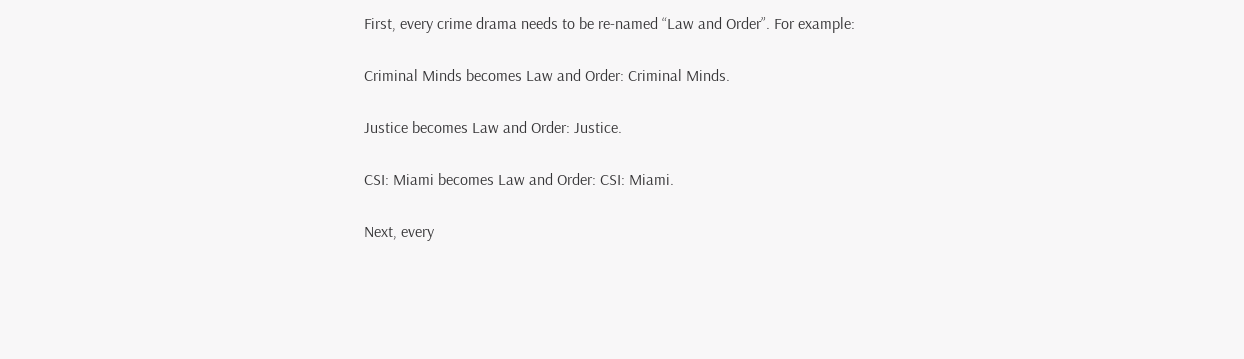First, every crime drama needs to be re-named “Law and Order”. For example:

Criminal Minds becomes Law and Order: Criminal Minds.

Justice becomes Law and Order: Justice.

CSI: Miami becomes Law and Order: CSI: Miami.

Next, every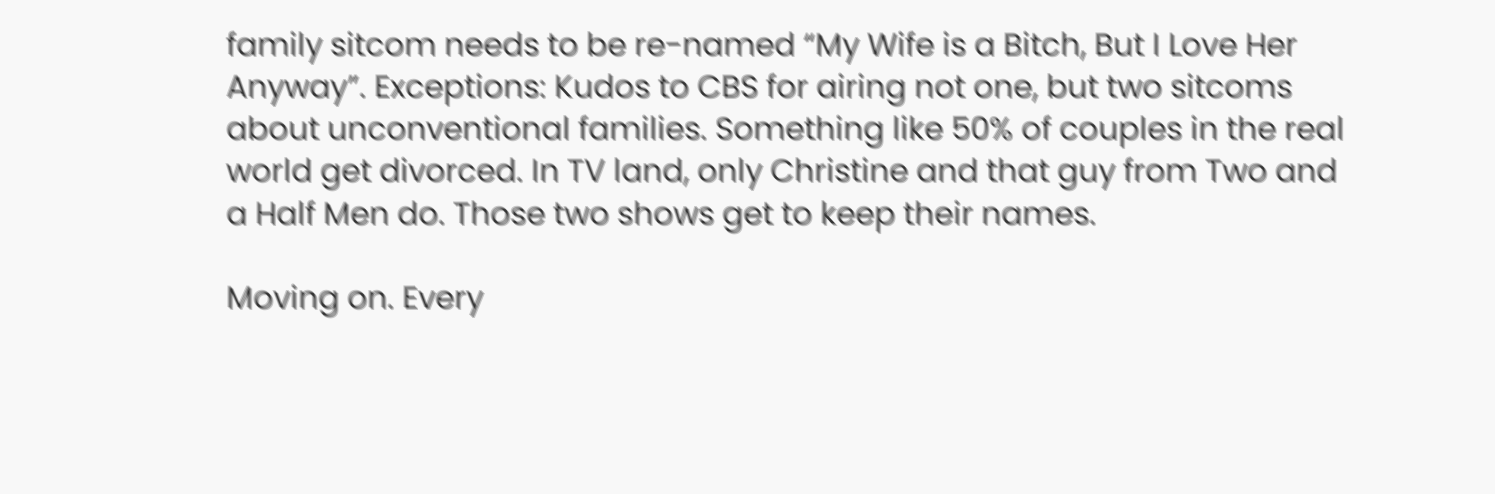family sitcom needs to be re-named “My Wife is a Bitch, But I Love Her Anyway”. Exceptions: Kudos to CBS for airing not one, but two sitcoms about unconventional families. Something like 50% of couples in the real world get divorced. In TV land, only Christine and that guy from Two and a Half Men do. Those two shows get to keep their names.

Moving on. Every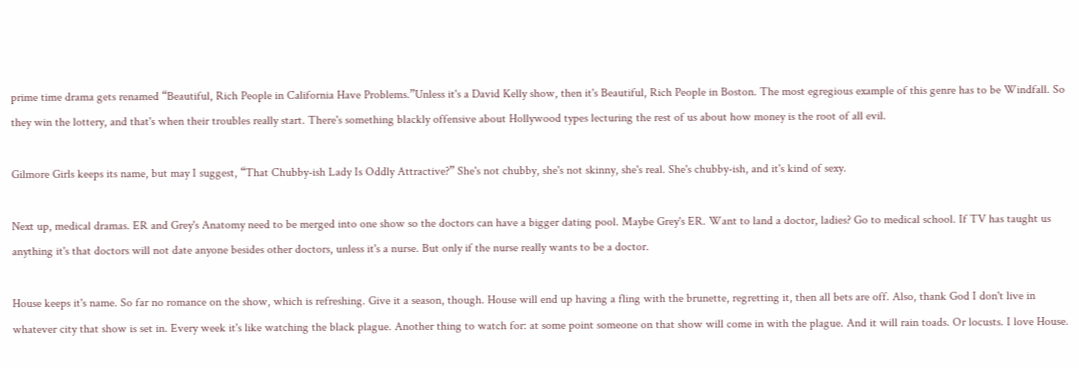prime time drama gets renamed “Beautiful, Rich People in California Have Problems.”Unless it's a David Kelly show, then it's Beautiful, Rich People in Boston. The most egregious example of this genre has to be Windfall. So they win the lottery, and that's when their troubles really start. There's something blackly offensive about Hollywood types lecturing the rest of us about how money is the root of all evil.

Gilmore Girls keeps its name, but may I suggest, “That Chubby-ish Lady Is Oddly Attractive?” She's not chubby, she's not skinny, she's real. She's chubby-ish, and it's kind of sexy.

Next up, medical dramas. ER and Grey's Anatomy need to be merged into one show so the doctors can have a bigger dating pool. Maybe Grey's ER. Want to land a doctor, ladies? Go to medical school. If TV has taught us anything it's that doctors will not date anyone besides other doctors, unless it's a nurse. But only if the nurse really wants to be a doctor.

House keeps it's name. So far no romance on the show, which is refreshing. Give it a season, though. House will end up having a fling with the brunette, regretting it, then all bets are off. Also, thank God I don't live in whatever city that show is set in. Every week it's like watching the black plague. Another thing to watch for: at some point someone on that show will come in with the plague. And it will rain toads. Or locusts. I love House.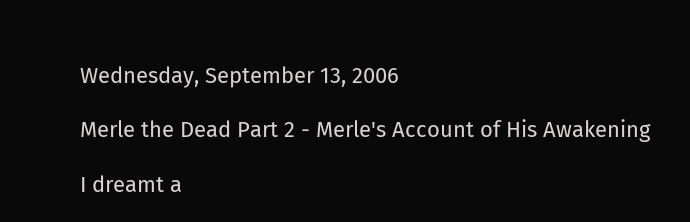Wednesday, September 13, 2006

Merle the Dead Part 2 - Merle's Account of His Awakening

I dreamt a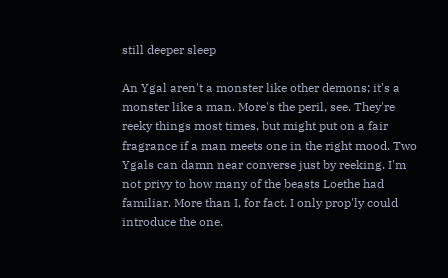still deeper sleep

An Ygal aren't a monster like other demons; it's a monster like a man. More's the peril, see. They're reeky things most times, but might put on a fair fragrance if a man meets one in the right mood. Two Ygals can damn near converse just by reeking. I'm not privy to how many of the beasts Loethe had familiar. More than I, for fact. I only prop'ly could introduce the one.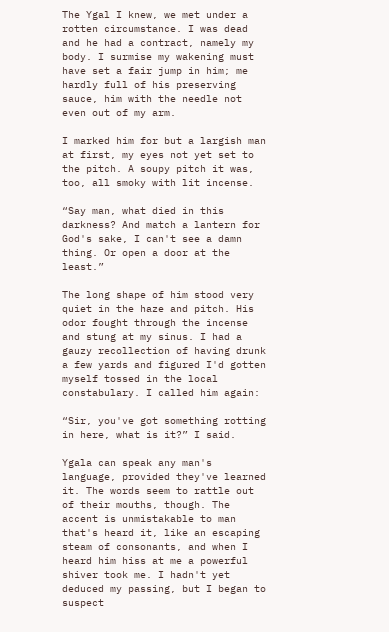The Ygal I knew, we met under a rotten circumstance. I was dead and he had a contract, namely my body. I surmise my wakening must have set a fair jump in him; me hardly full of his preserving sauce, him with the needle not even out of my arm.

I marked him for but a largish man at first, my eyes not yet set to the pitch. A soupy pitch it was, too, all smoky with lit incense.

“Say man, what died in this darkness? And match a lantern for God's sake, I can't see a damn thing. Or open a door at the least.”

The long shape of him stood very quiet in the haze and pitch. His odor fought through the incense and stung at my sinus. I had a gauzy recollection of having drunk a few yards and figured I'd gotten myself tossed in the local constabulary. I called him again:

“Sir, you've got something rotting in here, what is it?” I said.

Ygala can speak any man's language, provided they've learned it. The words seem to rattle out of their mouths, though. The accent is unmistakable to man that's heard it, like an escaping steam of consonants, and when I heard him hiss at me a powerful shiver took me. I hadn't yet deduced my passing, but I began to suspect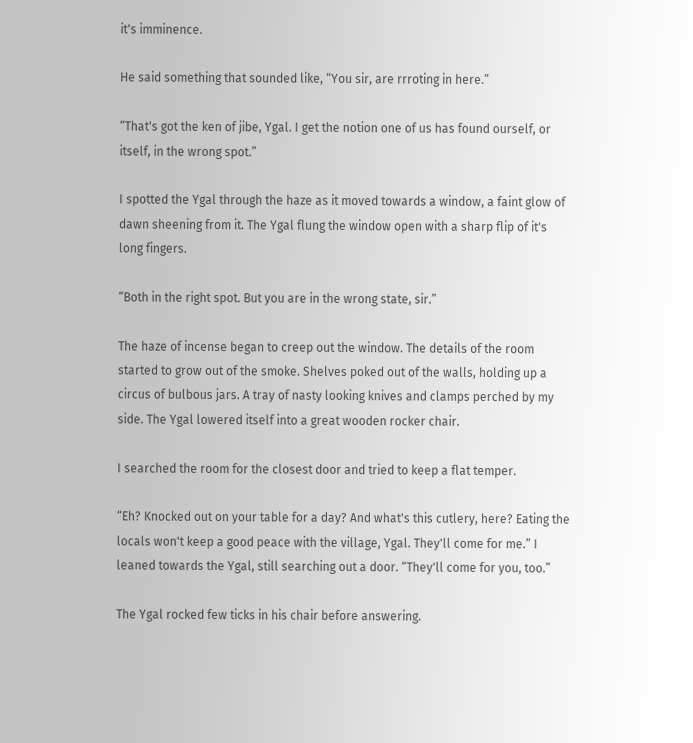it's imminence.

He said something that sounded like, “You sir, are rrroting in here.”

“That's got the ken of jibe, Ygal. I get the notion one of us has found ourself, or itself, in the wrong spot.”

I spotted the Ygal through the haze as it moved towards a window, a faint glow of dawn sheening from it. The Ygal flung the window open with a sharp flip of it's long fingers.

“Both in the right spot. But you are in the wrong state, sir.”

The haze of incense began to creep out the window. The details of the room started to grow out of the smoke. Shelves poked out of the walls, holding up a circus of bulbous jars. A tray of nasty looking knives and clamps perched by my side. The Ygal lowered itself into a great wooden rocker chair.

I searched the room for the closest door and tried to keep a flat temper.

“Eh? Knocked out on your table for a day? And what's this cutlery, here? Eating the locals won't keep a good peace with the village, Ygal. They'll come for me.” I leaned towards the Ygal, still searching out a door. “They'll come for you, too.”

The Ygal rocked few ticks in his chair before answering.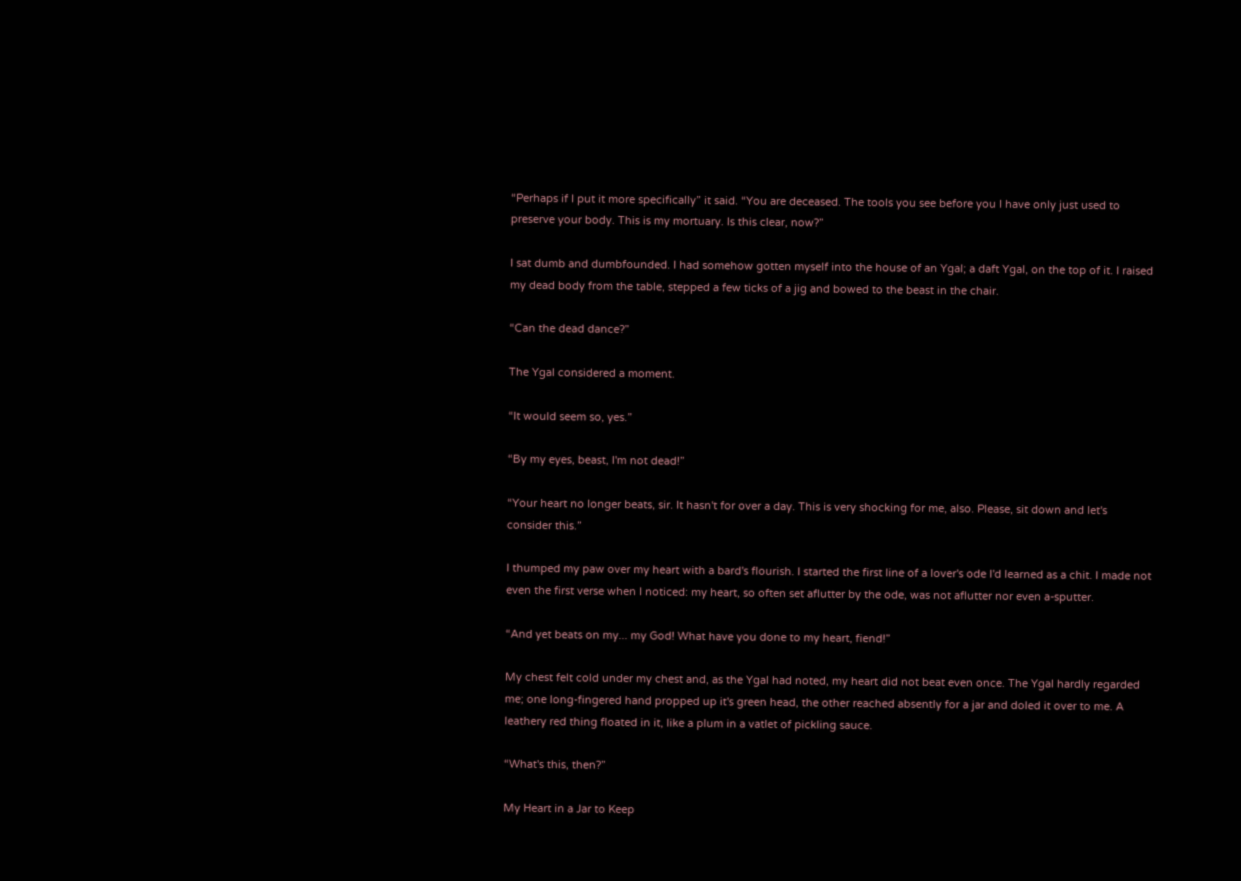“Perhaps if I put it more specifically” it said. “You are deceased. The tools you see before you I have only just used to preserve your body. This is my mortuary. Is this clear, now?”

I sat dumb and dumbfounded. I had somehow gotten myself into the house of an Ygal; a daft Ygal, on the top of it. I raised my dead body from the table, stepped a few ticks of a jig and bowed to the beast in the chair.

“Can the dead dance?”

The Ygal considered a moment.

“It would seem so, yes.”

“By my eyes, beast, I'm not dead!”

“Your heart no longer beats, sir. It hasn't for over a day. This is very shocking for me, also. Please, sit down and let's consider this.”

I thumped my paw over my heart with a bard's flourish. I started the first line of a lover's ode I'd learned as a chit. I made not even the first verse when I noticed: my heart, so often set aflutter by the ode, was not aflutter nor even a-sputter.

“And yet beats on my... my God! What have you done to my heart, fiend!”

My chest felt cold under my chest and, as the Ygal had noted, my heart did not beat even once. The Ygal hardly regarded me; one long-fingered hand propped up it's green head, the other reached absently for a jar and doled it over to me. A leathery red thing floated in it, like a plum in a vatlet of pickling sauce.

“What's this, then?”

My Heart in a Jar to Keep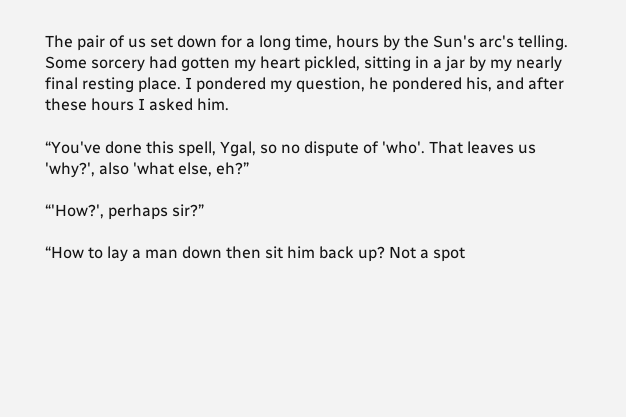The pair of us set down for a long time, hours by the Sun's arc's telling. Some sorcery had gotten my heart pickled, sitting in a jar by my nearly final resting place. I pondered my question, he pondered his, and after these hours I asked him.

“You've done this spell, Ygal, so no dispute of 'who'. That leaves us 'why?', also 'what else, eh?”

“'How?', perhaps sir?”

“How to lay a man down then sit him back up? Not a spot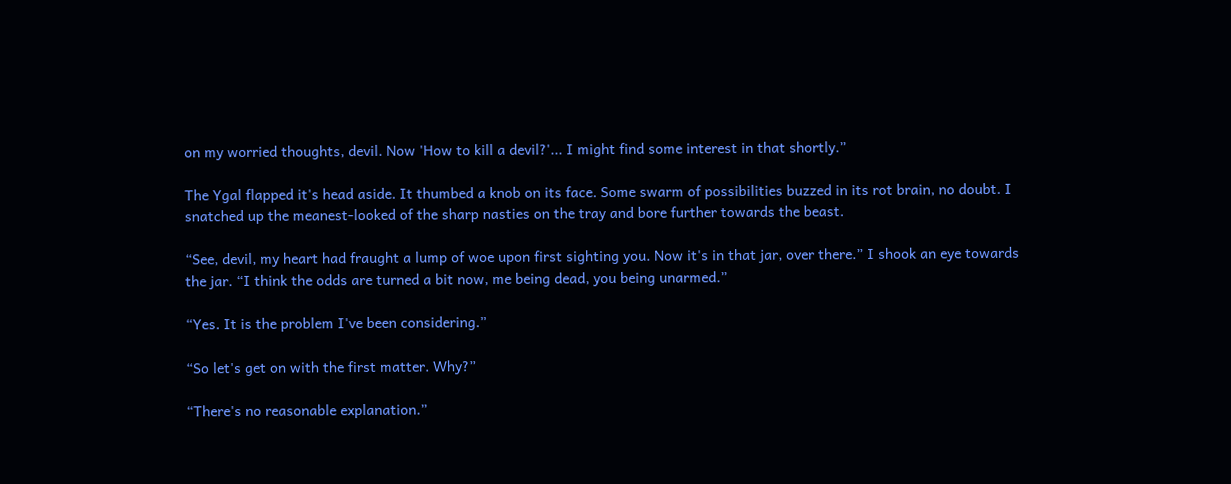on my worried thoughts, devil. Now 'How to kill a devil?'... I might find some interest in that shortly.”

The Ygal flapped it's head aside. It thumbed a knob on its face. Some swarm of possibilities buzzed in its rot brain, no doubt. I snatched up the meanest-looked of the sharp nasties on the tray and bore further towards the beast.

“See, devil, my heart had fraught a lump of woe upon first sighting you. Now it's in that jar, over there.” I shook an eye towards the jar. “I think the odds are turned a bit now, me being dead, you being unarmed.”

“Yes. It is the problem I've been considering.”

“So let's get on with the first matter. Why?”

“There's no reasonable explanation.”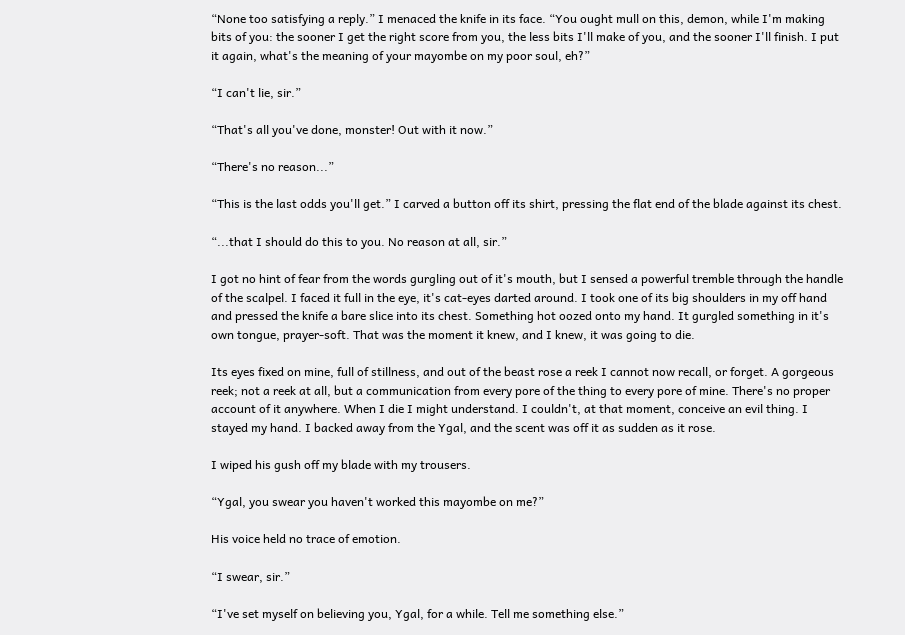“None too satisfying a reply.” I menaced the knife in its face. “You ought mull on this, demon, while I'm making bits of you: the sooner I get the right score from you, the less bits I'll make of you, and the sooner I'll finish. I put it again, what's the meaning of your mayombe on my poor soul, eh?”

“I can't lie, sir.”

“That's all you've done, monster! Out with it now.”

“There's no reason...”

“This is the last odds you'll get.” I carved a button off its shirt, pressing the flat end of the blade against its chest.

“...that I should do this to you. No reason at all, sir.”

I got no hint of fear from the words gurgling out of it's mouth, but I sensed a powerful tremble through the handle of the scalpel. I faced it full in the eye, it's cat-eyes darted around. I took one of its big shoulders in my off hand and pressed the knife a bare slice into its chest. Something hot oozed onto my hand. It gurgled something in it's own tongue, prayer-soft. That was the moment it knew, and I knew, it was going to die.

Its eyes fixed on mine, full of stillness, and out of the beast rose a reek I cannot now recall, or forget. A gorgeous reek; not a reek at all, but a communication from every pore of the thing to every pore of mine. There's no proper account of it anywhere. When I die I might understand. I couldn't, at that moment, conceive an evil thing. I stayed my hand. I backed away from the Ygal, and the scent was off it as sudden as it rose.

I wiped his gush off my blade with my trousers.

“Ygal, you swear you haven't worked this mayombe on me?”

His voice held no trace of emotion.

“I swear, sir.”

“I've set myself on believing you, Ygal, for a while. Tell me something else.”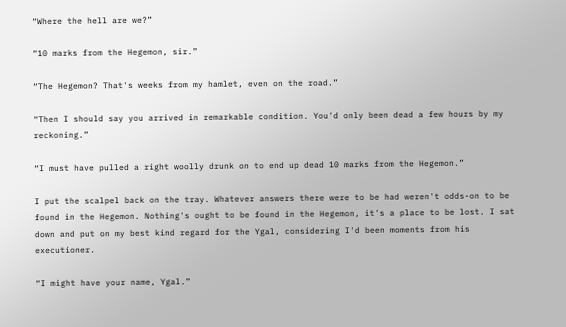“Where the hell are we?”

“10 marks from the Hegemon, sir.”

“The Hegemon? That's weeks from my hamlet, even on the road.”

“Then I should say you arrived in remarkable condition. You'd only been dead a few hours by my reckoning.”

“I must have pulled a right woolly drunk on to end up dead 10 marks from the Hegemon.”

I put the scalpel back on the tray. Whatever answers there were to be had weren't odds-on to be found in the Hegemon. Nothing's ought to be found in the Hegemon, it's a place to be lost. I sat down and put on my best kind regard for the Ygal, considering I'd been moments from his executioner.

“I might have your name, Ygal.”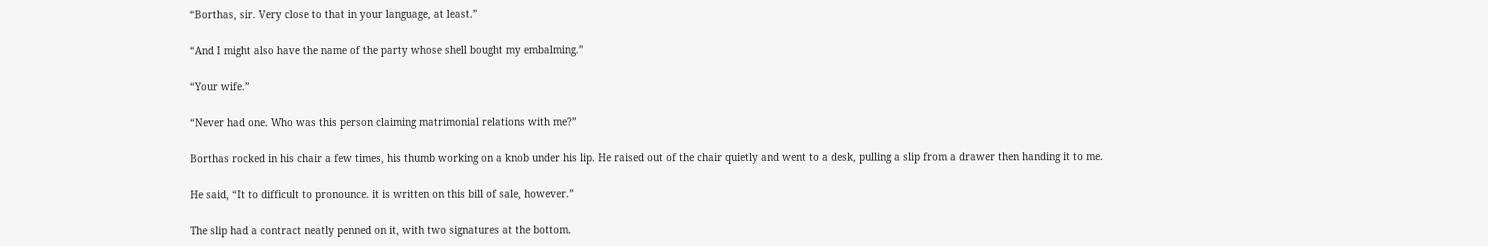“Borthas, sir. Very close to that in your language, at least.”

“And I might also have the name of the party whose shell bought my embalming.”

“Your wife.”

“Never had one. Who was this person claiming matrimonial relations with me?”

Borthas rocked in his chair a few times, his thumb working on a knob under his lip. He raised out of the chair quietly and went to a desk, pulling a slip from a drawer then handing it to me.

He said, “It to difficult to pronounce. it is written on this bill of sale, however.”

The slip had a contract neatly penned on it, with two signatures at the bottom.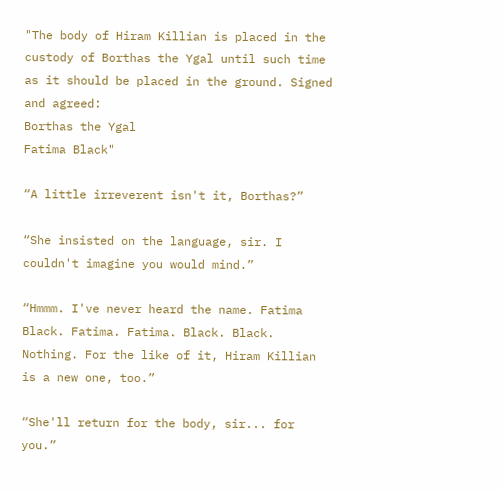"The body of Hiram Killian is placed in the custody of Borthas the Ygal until such time as it should be placed in the ground. Signed and agreed:
Borthas the Ygal
Fatima Black"

“A little irreverent isn't it, Borthas?”

“She insisted on the language, sir. I couldn't imagine you would mind.”

“Hmmm. I've never heard the name. Fatima Black. Fatima. Fatima. Black. Black. Nothing. For the like of it, Hiram Killian is a new one, too.”

“She'll return for the body, sir... for you.”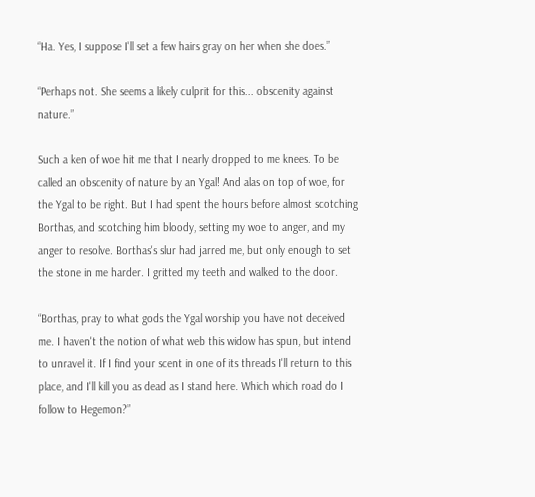“Ha. Yes, I suppose I'll set a few hairs gray on her when she does.”

“Perhaps not. She seems a likely culprit for this... obscenity against nature.”

Such a ken of woe hit me that I nearly dropped to me knees. To be called an obscenity of nature by an Ygal! And alas on top of woe, for the Ygal to be right. But I had spent the hours before almost scotching Borthas, and scotching him bloody, setting my woe to anger, and my anger to resolve. Borthas's slur had jarred me, but only enough to set the stone in me harder. I gritted my teeth and walked to the door.

“Borthas, pray to what gods the Ygal worship you have not deceived me. I haven't the notion of what web this widow has spun, but intend to unravel it. If I find your scent in one of its threads I'll return to this place, and I'll kill you as dead as I stand here. Which which road do I follow to Hegemon?”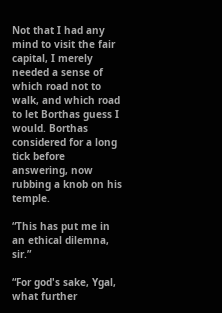Not that I had any mind to visit the fair capital, I merely needed a sense of which road not to walk, and which road to let Borthas guess I would. Borthas considered for a long tick before answering, now rubbing a knob on his temple.

“This has put me in an ethical dilemna, sir.”

“For god's sake, Ygal, what further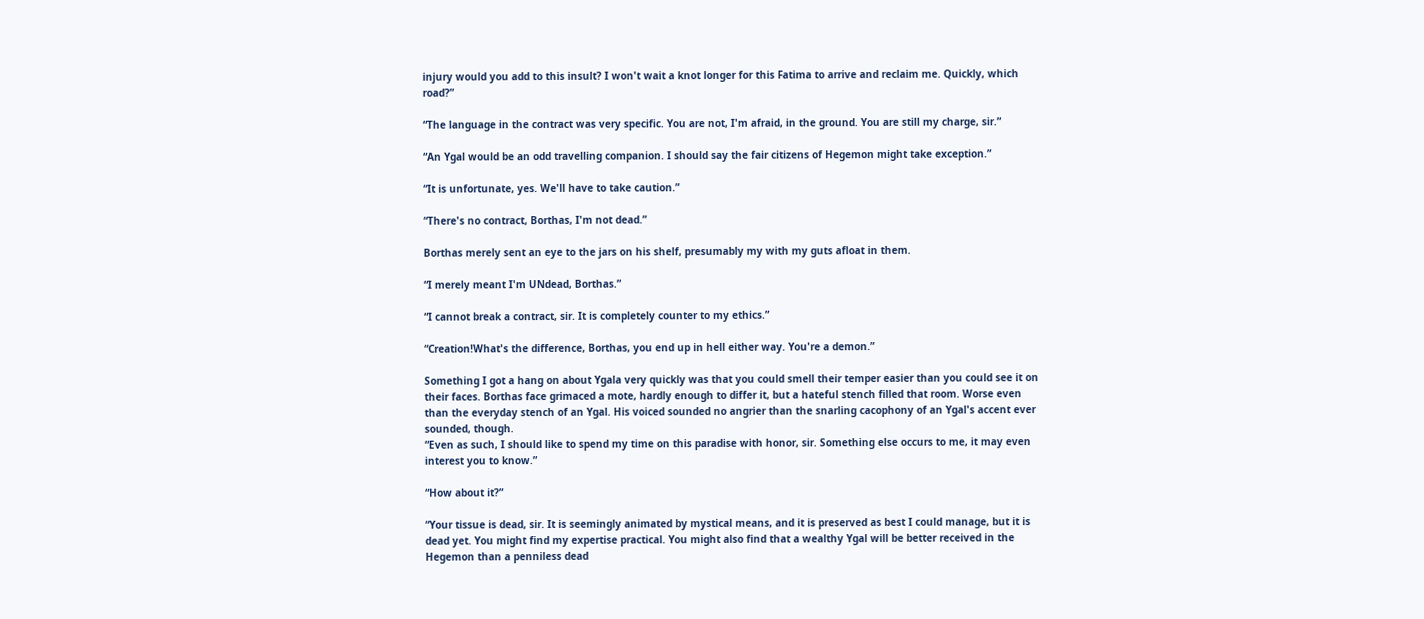injury would you add to this insult? I won't wait a knot longer for this Fatima to arrive and reclaim me. Quickly, which road?”

“The language in the contract was very specific. You are not, I'm afraid, in the ground. You are still my charge, sir.”

“An Ygal would be an odd travelling companion. I should say the fair citizens of Hegemon might take exception.”

“It is unfortunate, yes. We'll have to take caution.”

“There's no contract, Borthas, I'm not dead.”

Borthas merely sent an eye to the jars on his shelf, presumably my with my guts afloat in them.

“I merely meant I'm UNdead, Borthas.”

“I cannot break a contract, sir. It is completely counter to my ethics.”

“Creation!What's the difference, Borthas, you end up in hell either way. You're a demon.”

Something I got a hang on about Ygala very quickly was that you could smell their temper easier than you could see it on their faces. Borthas face grimaced a mote, hardly enough to differ it, but a hateful stench filled that room. Worse even than the everyday stench of an Ygal. His voiced sounded no angrier than the snarling cacophony of an Ygal's accent ever sounded, though.
“Even as such, I should like to spend my time on this paradise with honor, sir. Something else occurs to me, it may even interest you to know.”

“How about it?”

“Your tissue is dead, sir. It is seemingly animated by mystical means, and it is preserved as best I could manage, but it is dead yet. You might find my expertise practical. You might also find that a wealthy Ygal will be better received in the Hegemon than a penniless dead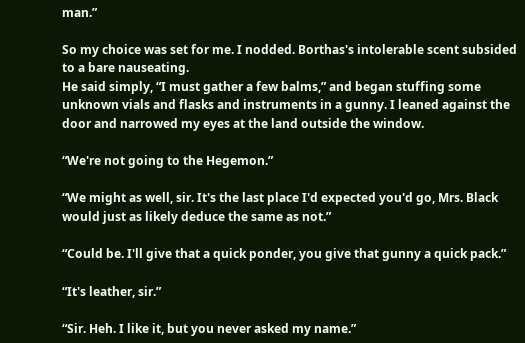man.”

So my choice was set for me. I nodded. Borthas's intolerable scent subsided to a bare nauseating.
He said simply, “I must gather a few balms,” and began stuffing some unknown vials and flasks and instruments in a gunny. I leaned against the door and narrowed my eyes at the land outside the window.

“We're not going to the Hegemon.”

“We might as well, sir. It's the last place I'd expected you'd go, Mrs. Black would just as likely deduce the same as not.”

“Could be. I'll give that a quick ponder, you give that gunny a quick pack.”

“It's leather, sir.”

“Sir. Heh. I like it, but you never asked my name.”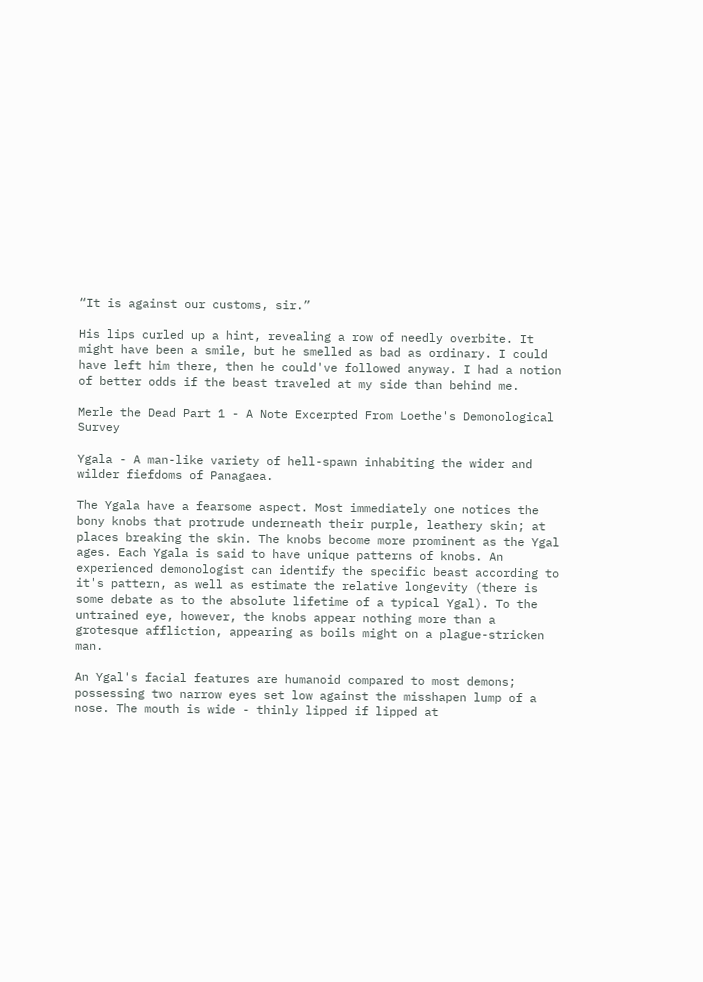“It is against our customs, sir.”

His lips curled up a hint, revealing a row of needly overbite. It might have been a smile, but he smelled as bad as ordinary. I could have left him there, then he could've followed anyway. I had a notion of better odds if the beast traveled at my side than behind me.

Merle the Dead Part 1 - A Note Excerpted From Loethe's Demonological Survey

Ygala - A man-like variety of hell-spawn inhabiting the wider and wilder fiefdoms of Panagaea.

The Ygala have a fearsome aspect. Most immediately one notices the bony knobs that protrude underneath their purple, leathery skin; at places breaking the skin. The knobs become more prominent as the Ygal ages. Each Ygala is said to have unique patterns of knobs. An experienced demonologist can identify the specific beast according to it's pattern, as well as estimate the relative longevity (there is some debate as to the absolute lifetime of a typical Ygal). To the untrained eye, however, the knobs appear nothing more than a grotesque affliction, appearing as boils might on a plague-stricken man.

An Ygal's facial features are humanoid compared to most demons; possessing two narrow eyes set low against the misshapen lump of a nose. The mouth is wide - thinly lipped if lipped at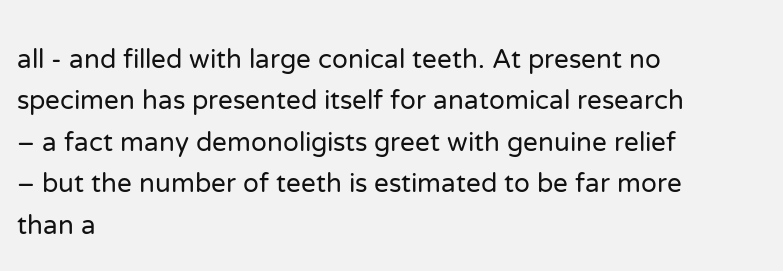all - and filled with large conical teeth. At present no specimen has presented itself for anatomical research – a fact many demonoligists greet with genuine relief – but the number of teeth is estimated to be far more than a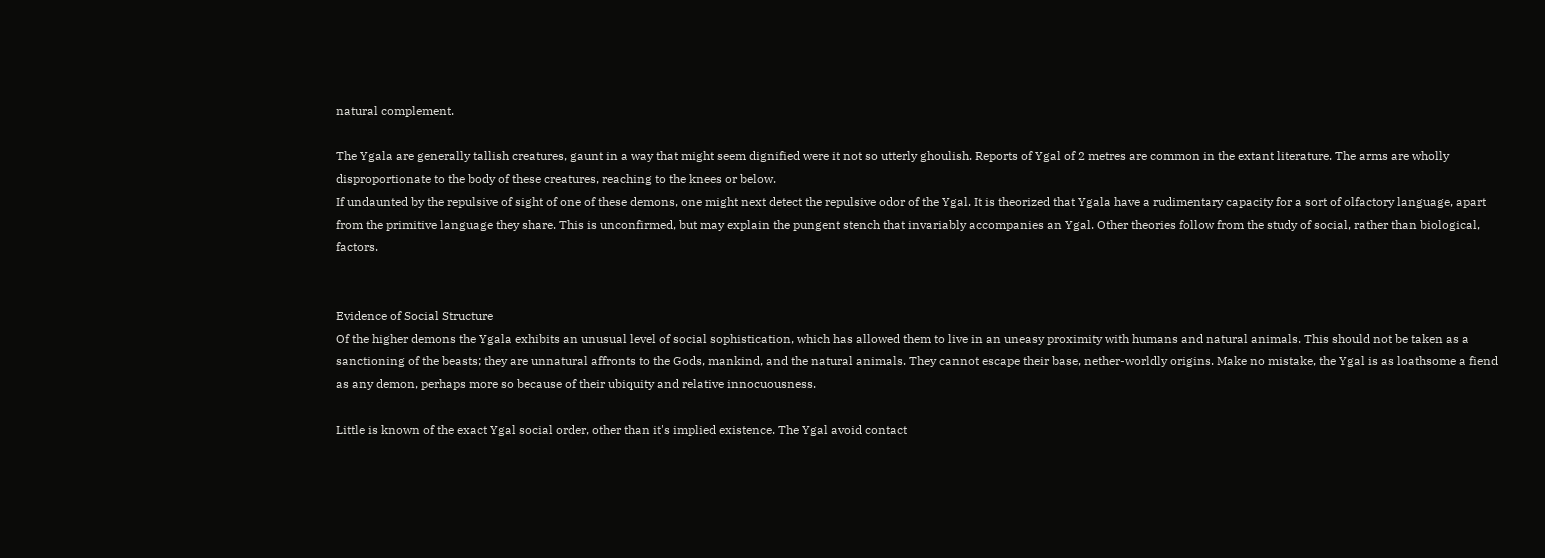natural complement.

The Ygala are generally tallish creatures, gaunt in a way that might seem dignified were it not so utterly ghoulish. Reports of Ygal of 2 metres are common in the extant literature. The arms are wholly disproportionate to the body of these creatures, reaching to the knees or below.
If undaunted by the repulsive of sight of one of these demons, one might next detect the repulsive odor of the Ygal. It is theorized that Ygala have a rudimentary capacity for a sort of olfactory language, apart from the primitive language they share. This is unconfirmed, but may explain the pungent stench that invariably accompanies an Ygal. Other theories follow from the study of social, rather than biological, factors.


Evidence of Social Structure
Of the higher demons the Ygala exhibits an unusual level of social sophistication, which has allowed them to live in an uneasy proximity with humans and natural animals. This should not be taken as a sanctioning of the beasts; they are unnatural affronts to the Gods, mankind, and the natural animals. They cannot escape their base, nether-worldly origins. Make no mistake, the Ygal is as loathsome a fiend as any demon, perhaps more so because of their ubiquity and relative innocuousness.

Little is known of the exact Ygal social order, other than it's implied existence. The Ygal avoid contact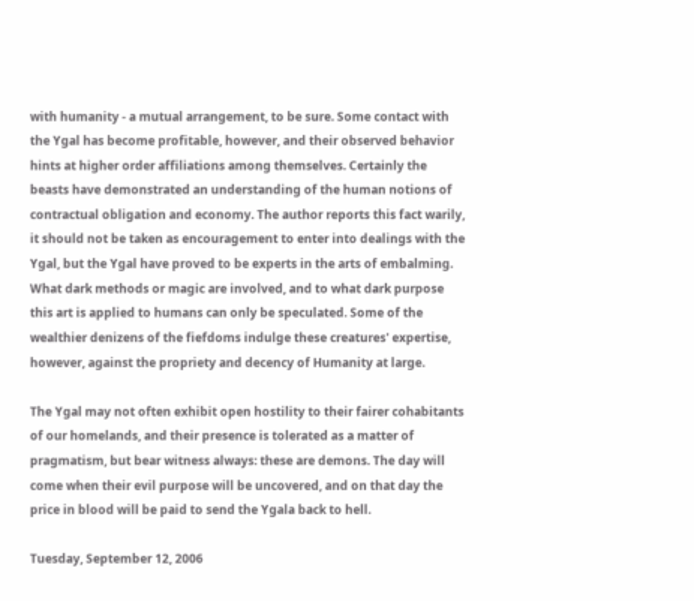with humanity - a mutual arrangement, to be sure. Some contact with the Ygal has become profitable, however, and their observed behavior hints at higher order affiliations among themselves. Certainly the beasts have demonstrated an understanding of the human notions of contractual obligation and economy. The author reports this fact warily, it should not be taken as encouragement to enter into dealings with the Ygal, but the Ygal have proved to be experts in the arts of embalming. What dark methods or magic are involved, and to what dark purpose this art is applied to humans can only be speculated. Some of the wealthier denizens of the fiefdoms indulge these creatures' expertise, however, against the propriety and decency of Humanity at large.

The Ygal may not often exhibit open hostility to their fairer cohabitants of our homelands, and their presence is tolerated as a matter of pragmatism, but bear witness always: these are demons. The day will come when their evil purpose will be uncovered, and on that day the price in blood will be paid to send the Ygala back to hell.

Tuesday, September 12, 2006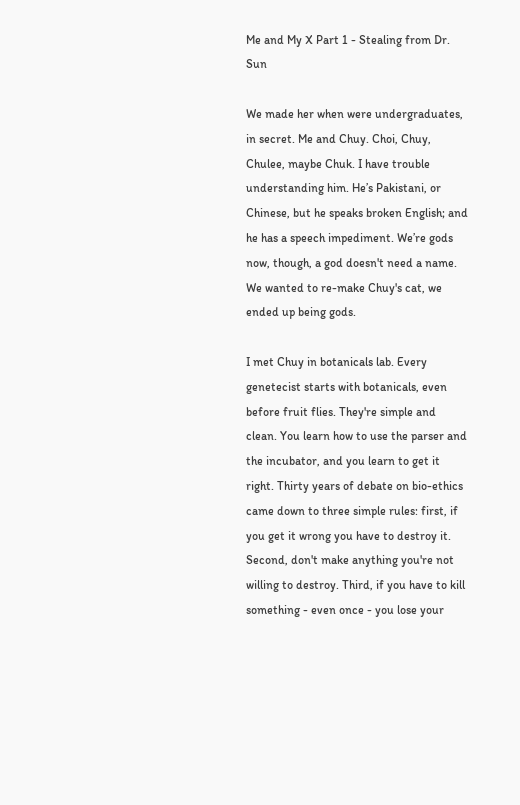Me and My X Part 1 - Stealing from Dr. Sun

We made her when were undergraduates, in secret. Me and Chuy. Choi, Chuy, Chulee, maybe Chuk. I have trouble understanding him. He’s Pakistani, or Chinese, but he speaks broken English; and he has a speech impediment. We’re gods now, though, a god doesn't need a name. We wanted to re-make Chuy's cat, we ended up being gods.

I met Chuy in botanicals lab. Every genetecist starts with botanicals, even before fruit flies. They're simple and clean. You learn how to use the parser and the incubator, and you learn to get it right. Thirty years of debate on bio-ethics came down to three simple rules: first, if you get it wrong you have to destroy it. Second, don't make anything you're not willing to destroy. Third, if you have to kill something - even once - you lose your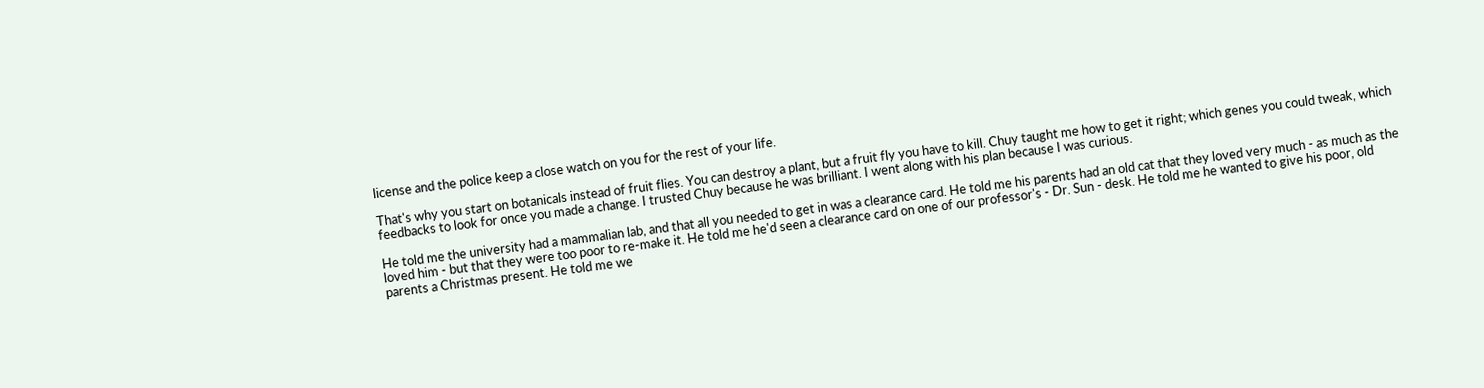license and the police keep a close watch on you for the rest of your life.

That's why you start on botanicals instead of fruit flies. You can destroy a plant, but a fruit fly you have to kill. Chuy taught me how to get it right; which genes you could tweak, which feedbacks to look for once you made a change. I trusted Chuy because he was brilliant. I went along with his plan because I was curious.

He told me the university had a mammalian lab, and that all you needed to get in was a clearance card. He told me his parents had an old cat that they loved very much - as much as the loved him - but that they were too poor to re-make it. He told me he'd seen a clearance card on one of our professor's - Dr. Sun - desk. He told me he wanted to give his poor, old parents a Christmas present. He told me we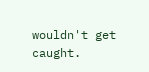wouldn't get caught.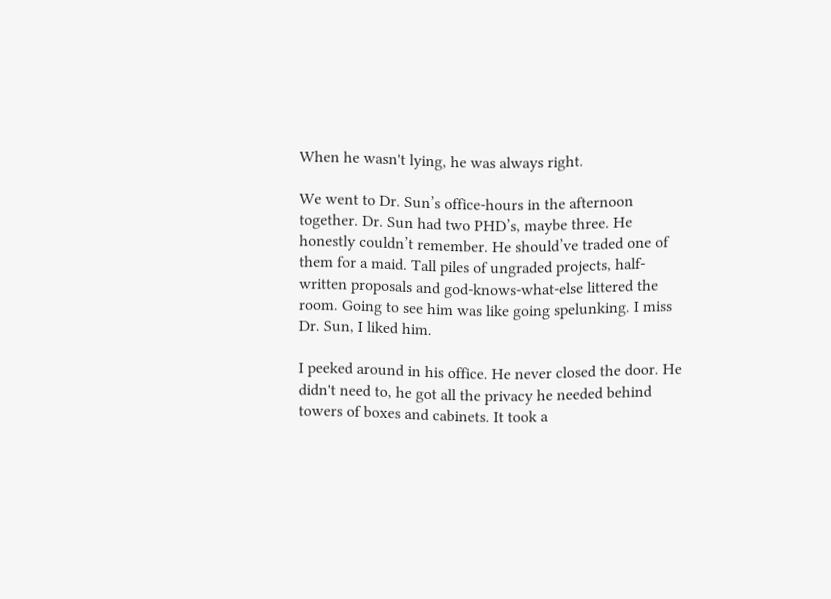When he wasn't lying, he was always right.

We went to Dr. Sun’s office-hours in the afternoon together. Dr. Sun had two PHD’s, maybe three. He honestly couldn’t remember. He should’ve traded one of them for a maid. Tall piles of ungraded projects, half-written proposals and god-knows-what-else littered the room. Going to see him was like going spelunking. I miss Dr. Sun, I liked him.

I peeked around in his office. He never closed the door. He didn't need to, he got all the privacy he needed behind towers of boxes and cabinets. It took a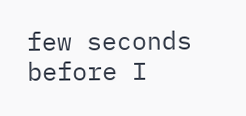few seconds before I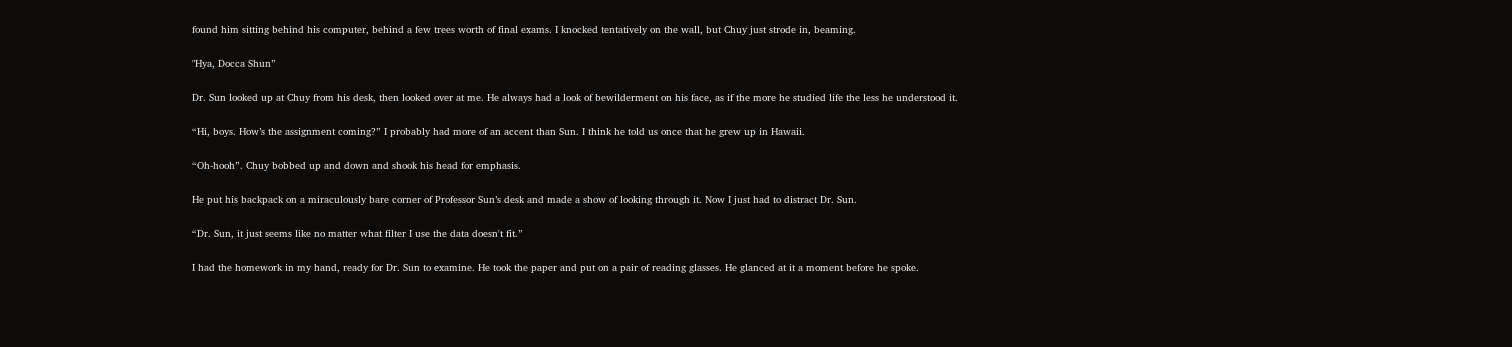found him sitting behind his computer, behind a few trees worth of final exams. I knocked tentatively on the wall, but Chuy just strode in, beaming.

"Hya, Docca Shun”

Dr. Sun looked up at Chuy from his desk, then looked over at me. He always had a look of bewilderment on his face, as if the more he studied life the less he understood it.

“Hi, boys. How’s the assignment coming?” I probably had more of an accent than Sun. I think he told us once that he grew up in Hawaii.

“Oh-hooh”. Chuy bobbed up and down and shook his head for emphasis.

He put his backpack on a miraculously bare corner of Professor Sun’s desk and made a show of looking through it. Now I just had to distract Dr. Sun.

“Dr. Sun, it just seems like no matter what filter I use the data doesn't fit.”

I had the homework in my hand, ready for Dr. Sun to examine. He took the paper and put on a pair of reading glasses. He glanced at it a moment before he spoke.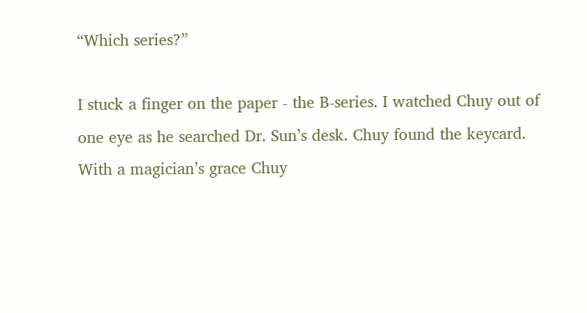“Which series?”

I stuck a finger on the paper - the B-series. I watched Chuy out of one eye as he searched Dr. Sun’s desk. Chuy found the keycard. With a magician’s grace Chuy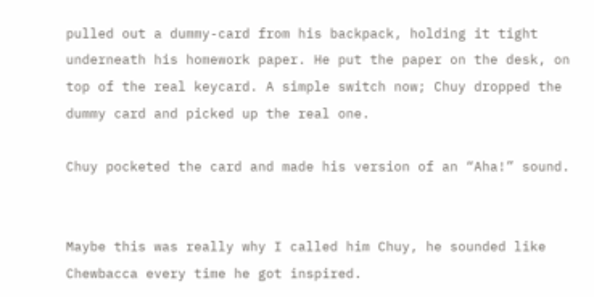pulled out a dummy-card from his backpack, holding it tight underneath his homework paper. He put the paper on the desk, on top of the real keycard. A simple switch now; Chuy dropped the dummy card and picked up the real one.

Chuy pocketed the card and made his version of an “Aha!” sound.


Maybe this was really why I called him Chuy, he sounded like Chewbacca every time he got inspired.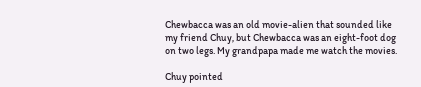Chewbacca was an old movie-alien that sounded like my friend Chuy, but Chewbacca was an eight-foot dog on two legs. My grandpapa made me watch the movies.

Chuy pointed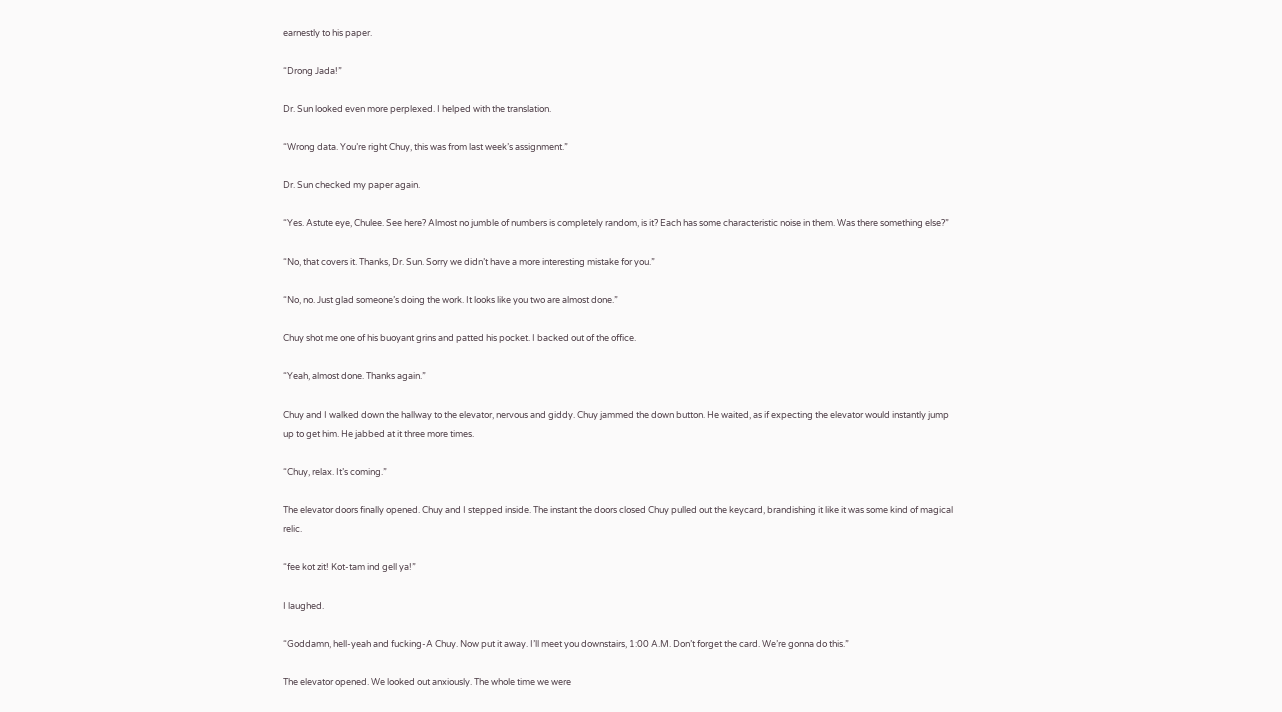earnestly to his paper.

“Drong Jada!”

Dr. Sun looked even more perplexed. I helped with the translation.

“Wrong data. You’re right Chuy, this was from last week’s assignment.”

Dr. Sun checked my paper again.

“Yes. Astute eye, Chulee. See here? Almost no jumble of numbers is completely random, is it? Each has some characteristic noise in them. Was there something else?”

“No, that covers it. Thanks, Dr. Sun. Sorry we didn’t have a more interesting mistake for you.”

“No, no. Just glad someone’s doing the work. It looks like you two are almost done.”

Chuy shot me one of his buoyant grins and patted his pocket. I backed out of the office.

“Yeah, almost done. Thanks again.”

Chuy and I walked down the hallway to the elevator, nervous and giddy. Chuy jammed the down button. He waited, as if expecting the elevator would instantly jump up to get him. He jabbed at it three more times.

“Chuy, relax. It’s coming.”

The elevator doors finally opened. Chuy and I stepped inside. The instant the doors closed Chuy pulled out the keycard, brandishing it like it was some kind of magical relic.

“fee kot zit! Kot-tam ind gell ya!”

I laughed.

“Goddamn, hell-yeah and fucking-A Chuy. Now put it away. I’ll meet you downstairs, 1:00 A.M. Don’t forget the card. We’re gonna do this.”

The elevator opened. We looked out anxiously. The whole time we were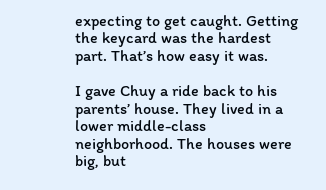expecting to get caught. Getting the keycard was the hardest part. That’s how easy it was.

I gave Chuy a ride back to his parents’ house. They lived in a lower middle-class neighborhood. The houses were big, but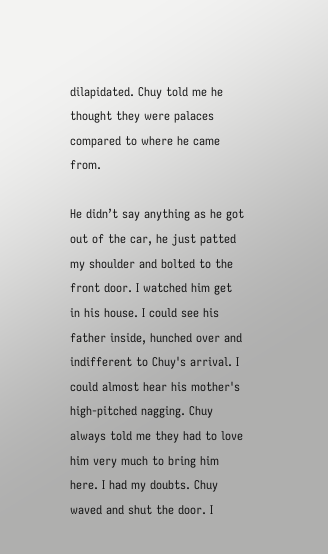dilapidated. Chuy told me he thought they were palaces compared to where he came from.

He didn’t say anything as he got out of the car, he just patted my shoulder and bolted to the front door. I watched him get in his house. I could see his father inside, hunched over and indifferent to Chuy's arrival. I could almost hear his mother's high-pitched nagging. Chuy always told me they had to love him very much to bring him here. I had my doubts. Chuy waved and shut the door. I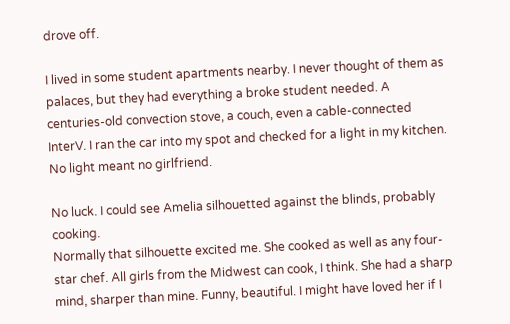drove off.

I lived in some student apartments nearby. I never thought of them as palaces, but they had everything a broke student needed. A centuries-old convection stove, a couch, even a cable-connected InterV. I ran the car into my spot and checked for a light in my kitchen. No light meant no girlfriend.

No luck. I could see Amelia silhouetted against the blinds, probably cooking.
Normally that silhouette excited me. She cooked as well as any four-star chef. All girls from the Midwest can cook, I think. She had a sharp mind, sharper than mine. Funny, beautiful. I might have loved her if I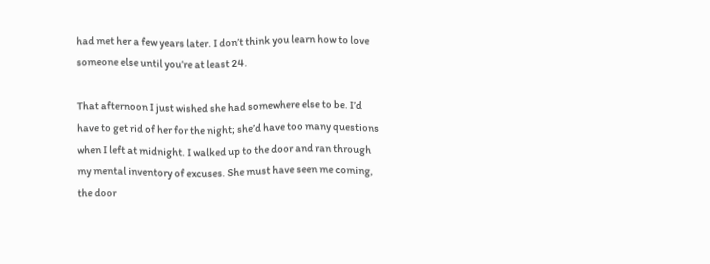had met her a few years later. I don’t think you learn how to love someone else until you’re at least 24.

That afternoon I just wished she had somewhere else to be. I’d have to get rid of her for the night; she’d have too many questions when I left at midnight. I walked up to the door and ran through my mental inventory of excuses. She must have seen me coming, the door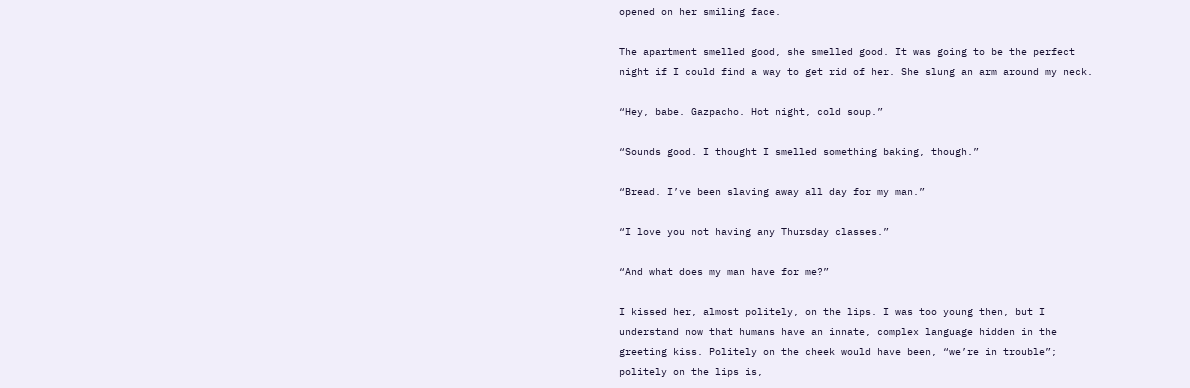opened on her smiling face.

The apartment smelled good, she smelled good. It was going to be the perfect night if I could find a way to get rid of her. She slung an arm around my neck.

“Hey, babe. Gazpacho. Hot night, cold soup.”

“Sounds good. I thought I smelled something baking, though.”

“Bread. I’ve been slaving away all day for my man.”

“I love you not having any Thursday classes.”

“And what does my man have for me?”

I kissed her, almost politely, on the lips. I was too young then, but I understand now that humans have an innate, complex language hidden in the greeting kiss. Politely on the cheek would have been, “we’re in trouble”; politely on the lips is,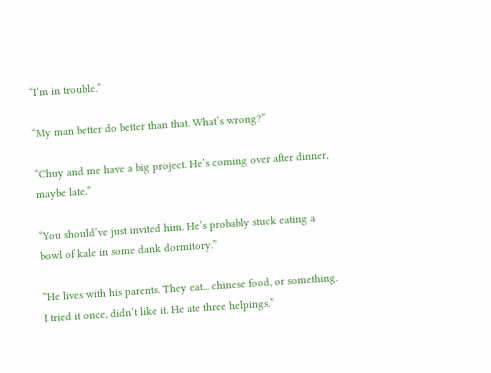“I’m in trouble.”

“My man better do better than that. What’s wrong?”

“Chuy and me have a big project. He’s coming over after dinner, maybe late.”

“You should’ve just invited him. He’s probably stuck eating a bowl of kale in some dank dormitory.”

“He lives with his parents. They eat... chinese food, or something. I tried it once, didn’t like it. He ate three helpings.”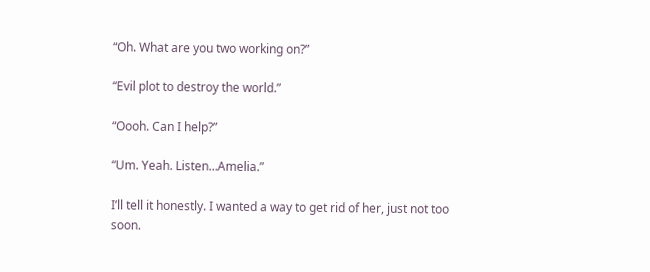“Oh. What are you two working on?”

“Evil plot to destroy the world.”

“Oooh. Can I help?”

“Um. Yeah. Listen…Amelia.”

I’ll tell it honestly. I wanted a way to get rid of her, just not too soon.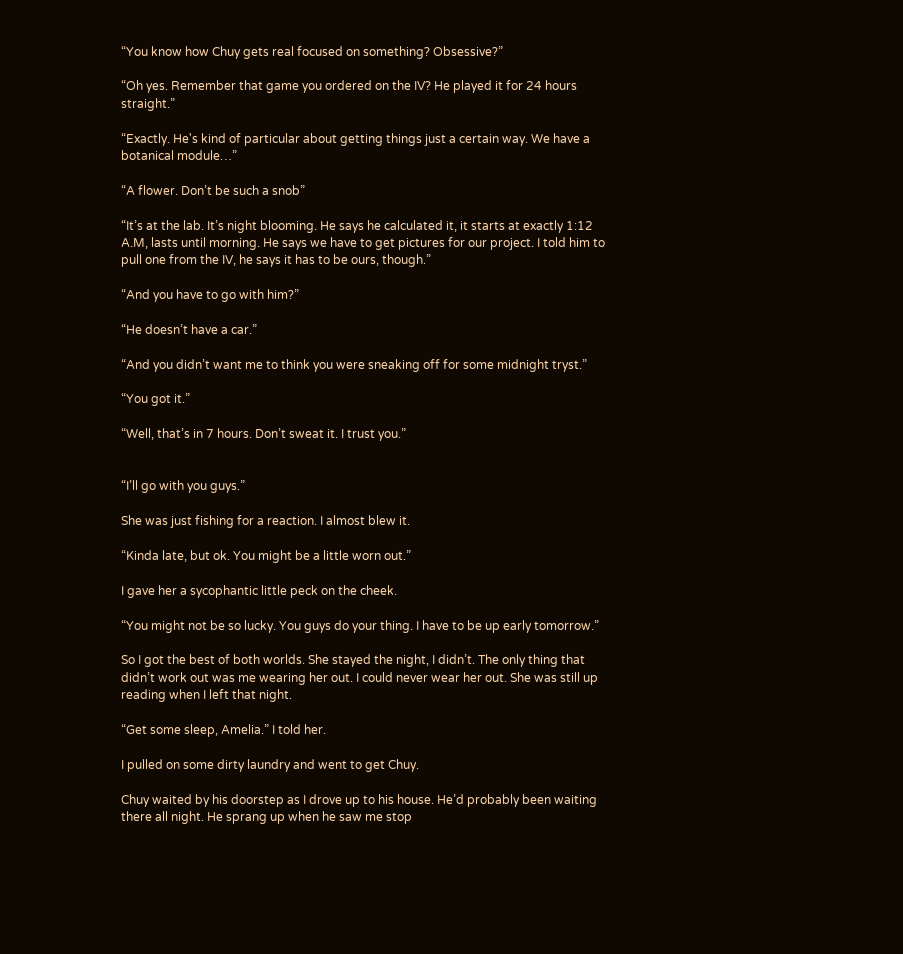“You know how Chuy gets real focused on something? Obsessive?”

“Oh yes. Remember that game you ordered on the IV? He played it for 24 hours straight.”

“Exactly. He's kind of particular about getting things just a certain way. We have a botanical module…”

“A flower. Don’t be such a snob”

“It’s at the lab. It’s night blooming. He says he calculated it, it starts at exactly 1:12 A.M, lasts until morning. He says we have to get pictures for our project. I told him to pull one from the IV, he says it has to be ours, though.”

“And you have to go with him?”

“He doesn’t have a car.”

“And you didn’t want me to think you were sneaking off for some midnight tryst.”

“You got it.”

“Well, that’s in 7 hours. Don’t sweat it. I trust you.”


“I’ll go with you guys.”

She was just fishing for a reaction. I almost blew it.

“Kinda late, but ok. You might be a little worn out.”

I gave her a sycophantic little peck on the cheek.

“You might not be so lucky. You guys do your thing. I have to be up early tomorrow.”

So I got the best of both worlds. She stayed the night, I didn’t. The only thing that didn’t work out was me wearing her out. I could never wear her out. She was still up reading when I left that night.

“Get some sleep, Amelia.” I told her.

I pulled on some dirty laundry and went to get Chuy.

Chuy waited by his doorstep as I drove up to his house. He’d probably been waiting there all night. He sprang up when he saw me stop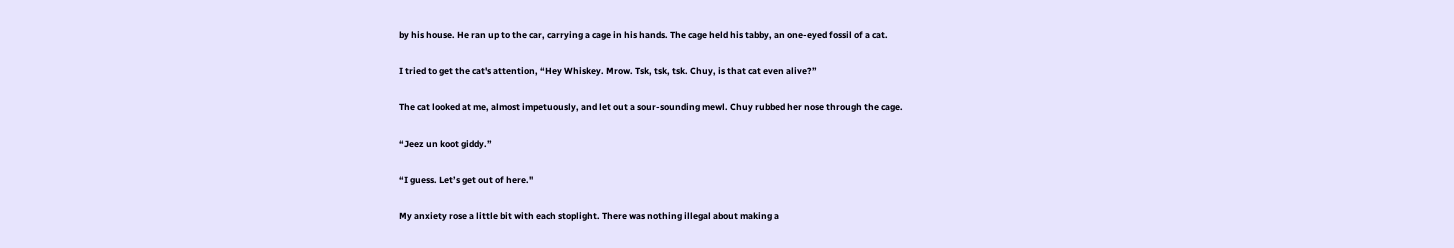by his house. He ran up to the car, carrying a cage in his hands. The cage held his tabby, an one-eyed fossil of a cat.

I tried to get the cat's attention, “Hey Whiskey. Mrow. Tsk, tsk, tsk. Chuy, is that cat even alive?”

The cat looked at me, almost impetuously, and let out a sour-sounding mewl. Chuy rubbed her nose through the cage.

“Jeez un koot giddy.”

“I guess. Let’s get out of here."

My anxiety rose a little bit with each stoplight. There was nothing illegal about making a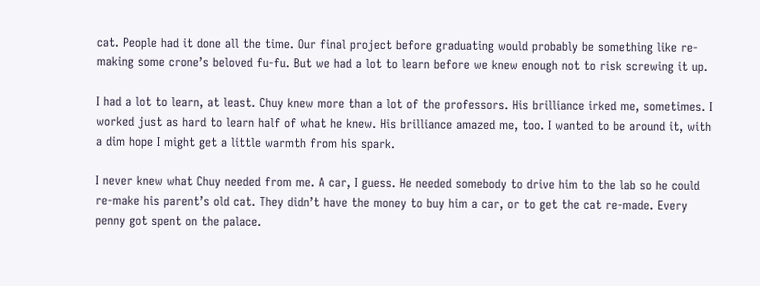cat. People had it done all the time. Our final project before graduating would probably be something like re-making some crone’s beloved fu-fu. But we had a lot to learn before we knew enough not to risk screwing it up.

I had a lot to learn, at least. Chuy knew more than a lot of the professors. His brilliance irked me, sometimes. I worked just as hard to learn half of what he knew. His brilliance amazed me, too. I wanted to be around it, with a dim hope I might get a little warmth from his spark.

I never knew what Chuy needed from me. A car, I guess. He needed somebody to drive him to the lab so he could re-make his parent’s old cat. They didn’t have the money to buy him a car, or to get the cat re-made. Every penny got spent on the palace.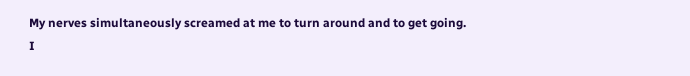My nerves simultaneously screamed at me to turn around and to get going. I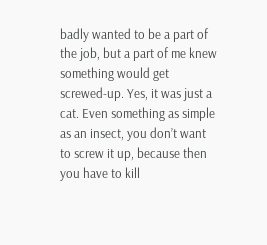badly wanted to be a part of the job, but a part of me knew something would get screwed-up. Yes, it was just a cat. Even something as simple as an insect, you don’t want to screw it up, because then you have to kill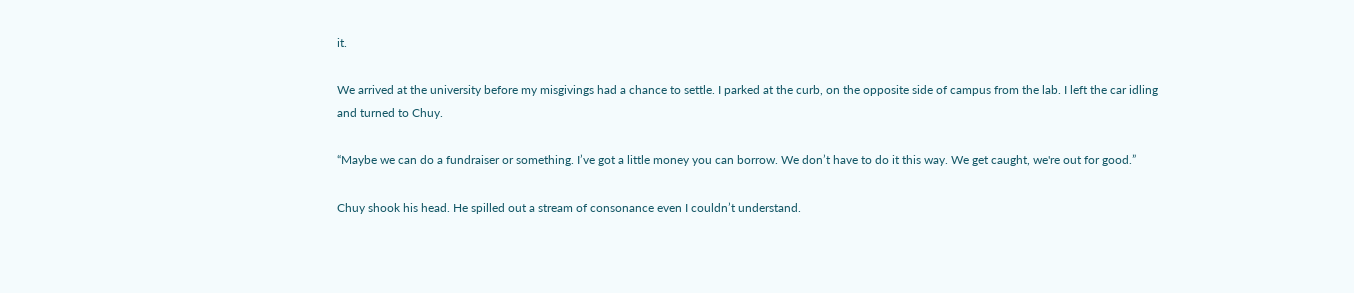it.

We arrived at the university before my misgivings had a chance to settle. I parked at the curb, on the opposite side of campus from the lab. I left the car idling and turned to Chuy.

“Maybe we can do a fundraiser or something. I’ve got a little money you can borrow. We don’t have to do it this way. We get caught, we're out for good.”

Chuy shook his head. He spilled out a stream of consonance even I couldn’t understand.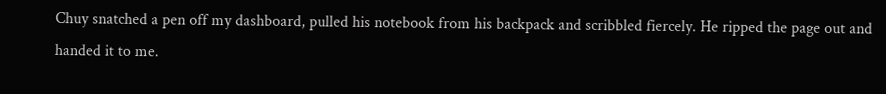Chuy snatched a pen off my dashboard, pulled his notebook from his backpack and scribbled fiercely. He ripped the page out and handed it to me.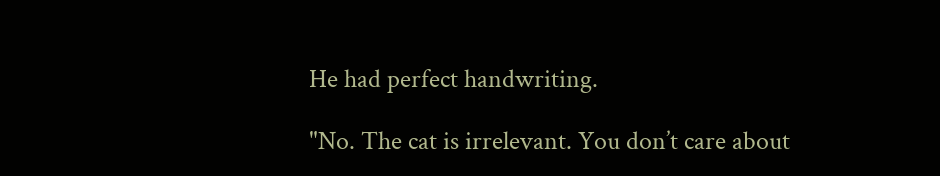He had perfect handwriting.

"No. The cat is irrelevant. You don’t care about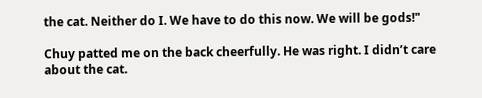the cat. Neither do I. We have to do this now. We will be gods!"

Chuy patted me on the back cheerfully. He was right. I didn’t care about the cat.